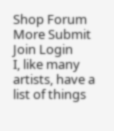Shop Forum More Submit  Join Login
I, like many artists, have a list of things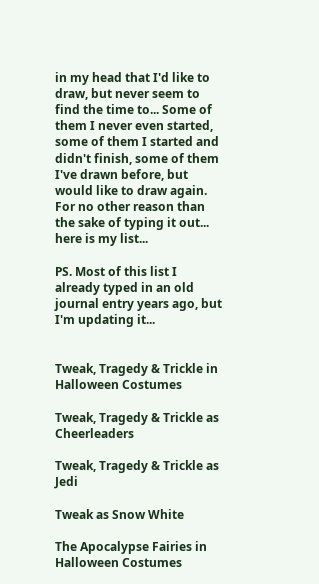in my head that I'd like to draw, but never seem to find the time to... Some of them I never even started, some of them I started and didn't finish, some of them I've drawn before, but would like to draw again. For no other reason than the sake of typing it out... here is my list...

PS. Most of this list I already typed in an old journal entry years ago, but I'm updating it...


Tweak, Tragedy & Trickle in Halloween Costumes

Tweak, Tragedy & Trickle as Cheerleaders

Tweak, Tragedy & Trickle as Jedi

Tweak as Snow White

The Apocalypse Fairies in Halloween Costumes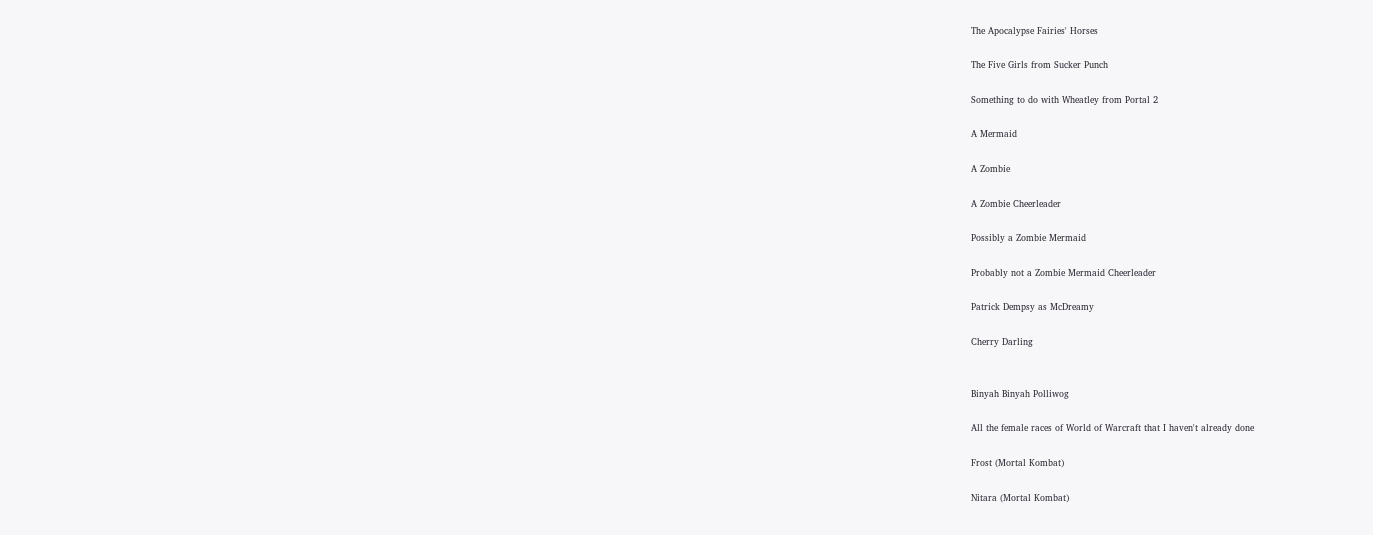The Apocalypse Fairies' Horses

The Five Girls from Sucker Punch

Something to do with Wheatley from Portal 2

A Mermaid

A Zombie

A Zombie Cheerleader

Possibly a Zombie Mermaid

Probably not a Zombie Mermaid Cheerleader

Patrick Dempsy as McDreamy

Cherry Darling


Binyah Binyah Polliwog

All the female races of World of Warcraft that I haven't already done

Frost (Mortal Kombat)

Nitara (Mortal Kombat)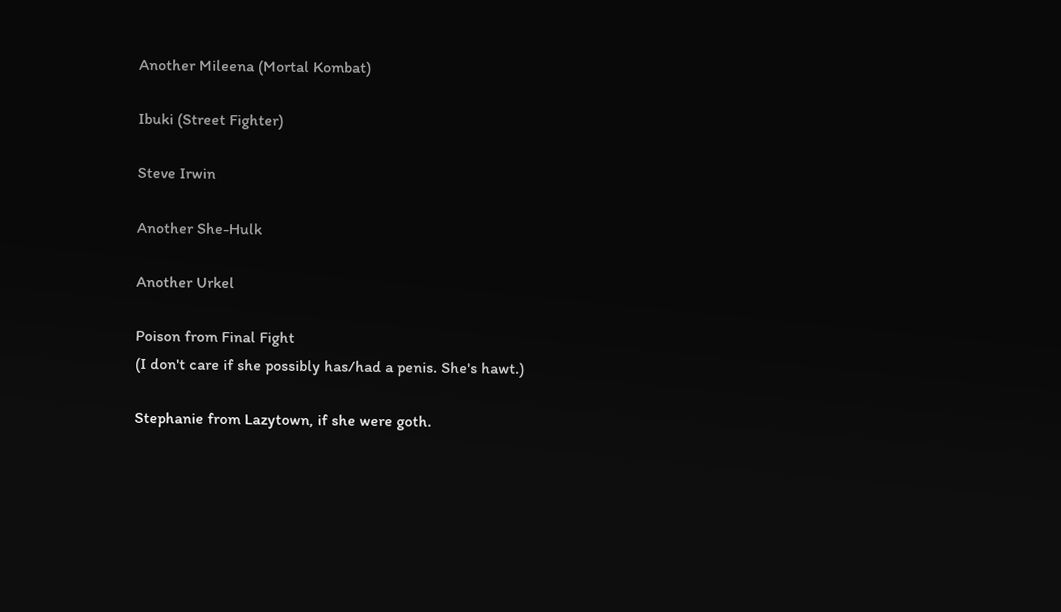Another Mileena (Mortal Kombat)

Ibuki (Street Fighter)

Steve Irwin

Another She-Hulk

Another Urkel

Poison from Final Fight
(I don't care if she possibly has/had a penis. She's hawt.)

Stephanie from Lazytown, if she were goth.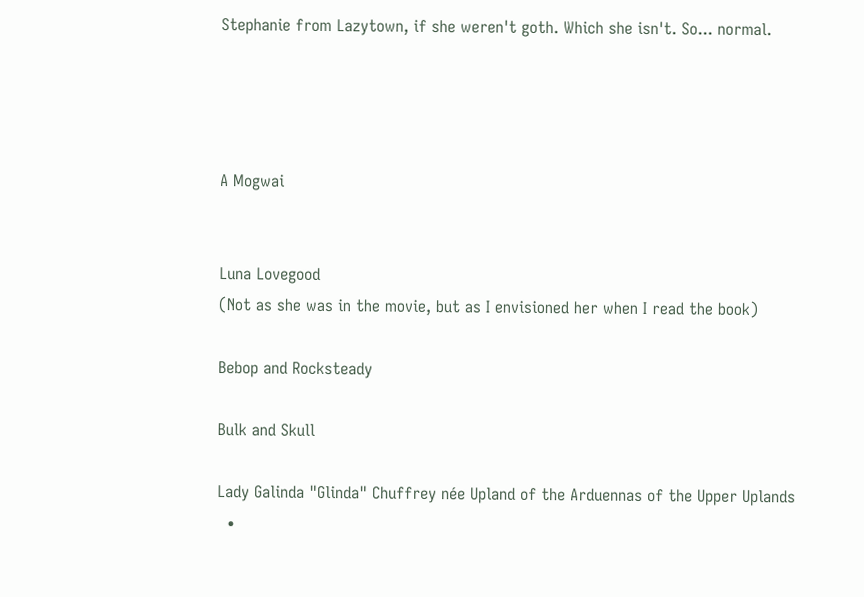Stephanie from Lazytown, if she weren't goth. Which she isn't. So... normal.




A Mogwai


Luna Lovegood
(Not as she was in the movie, but as I envisioned her when I read the book)

Bebop and Rocksteady

Bulk and Skull

Lady Galinda "Glinda" Chuffrey née Upland of the Arduennas of the Upper Uplands
  •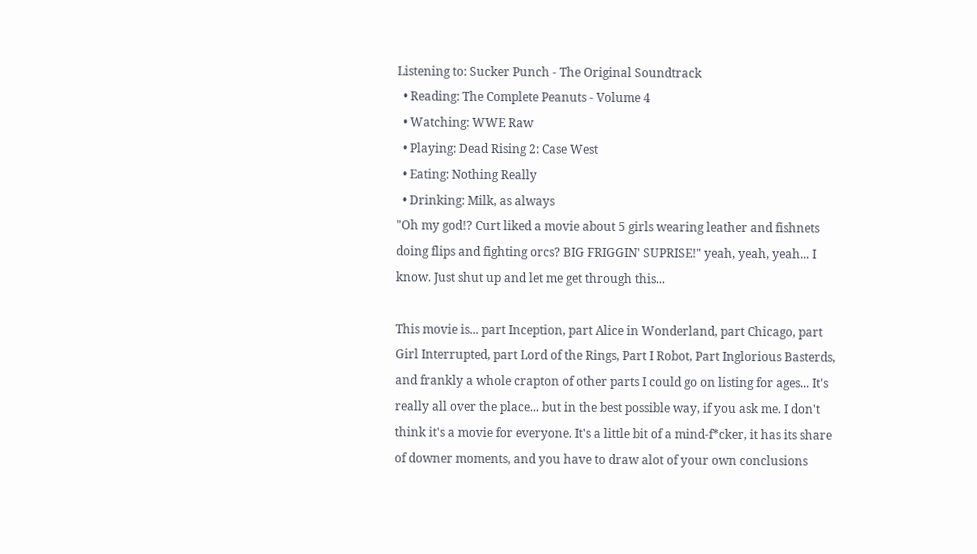Listening to: Sucker Punch - The Original Soundtrack
  • Reading: The Complete Peanuts - Volume 4
  • Watching: WWE Raw
  • Playing: Dead Rising 2: Case West
  • Eating: Nothing Really
  • Drinking: Milk, as always
"Oh my god!? Curt liked a movie about 5 girls wearing leather and fishnets doing flips and fighting orcs? BIG FRIGGIN' SUPRISE!" yeah, yeah, yeah... I know. Just shut up and let me get through this...

This movie is... part Inception, part Alice in Wonderland, part Chicago, part Girl Interrupted, part Lord of the Rings, Part I Robot, Part Inglorious Basterds, and frankly a whole crapton of other parts I could go on listing for ages... It's really all over the place... but in the best possible way, if you ask me. I don't think it's a movie for everyone. It's a little bit of a mind-f*cker, it has its share of downer moments, and you have to draw alot of your own conclusions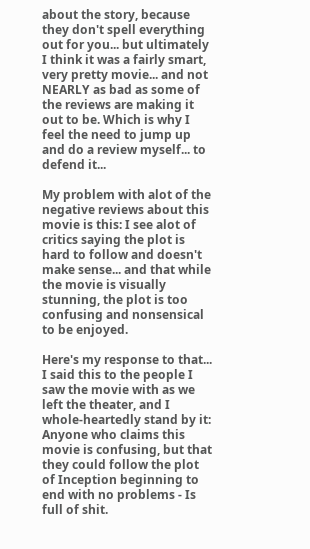about the story, because they don't spell everything out for you... but ultimately I think it was a fairly smart, very pretty movie... and not NEARLY as bad as some of the reviews are making it out to be. Which is why I feel the need to jump up and do a review myself... to defend it...

My problem with alot of the negative reviews about this movie is this: I see alot of critics saying the plot is hard to follow and doesn't make sense... and that while the movie is visually stunning, the plot is too confusing and nonsensical to be enjoyed.

Here's my response to that... I said this to the people I saw the movie with as we left the theater, and I whole-heartedly stand by it: Anyone who claims this movie is confusing, but that they could follow the plot of Inception beginning to end with no problems - Is full of shit.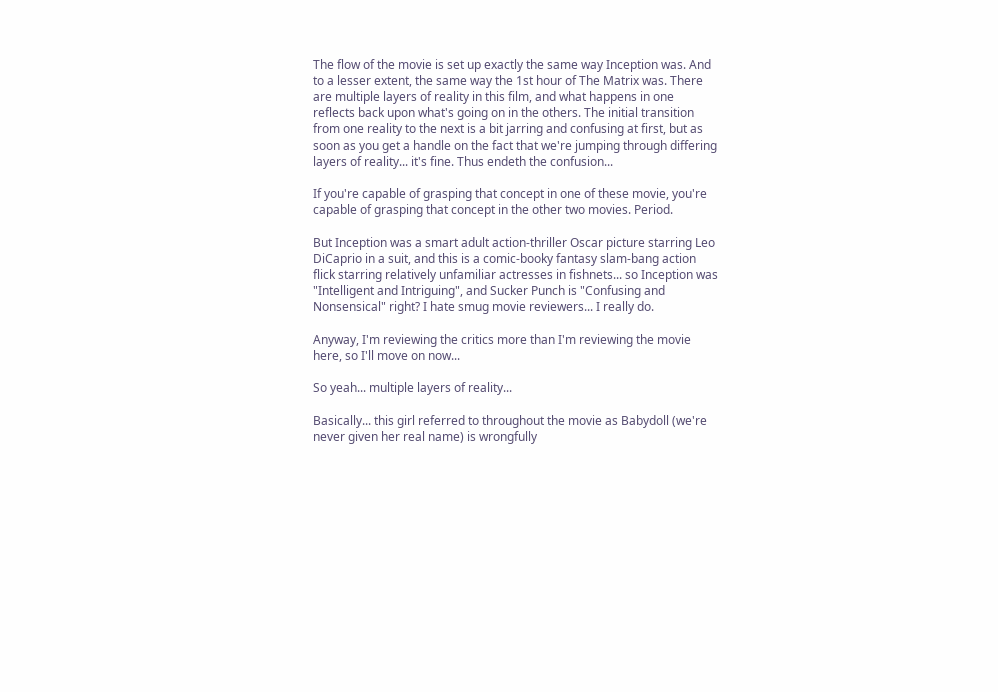The flow of the movie is set up exactly the same way Inception was. And to a lesser extent, the same way the 1st hour of The Matrix was. There are multiple layers of reality in this film, and what happens in one reflects back upon what's going on in the others. The initial transition from one reality to the next is a bit jarring and confusing at first, but as soon as you get a handle on the fact that we're jumping through differing layers of reality... it's fine. Thus endeth the confusion...

If you're capable of grasping that concept in one of these movie, you're capable of grasping that concept in the other two movies. Period.

But Inception was a smart adult action-thriller Oscar picture starring Leo DiCaprio in a suit, and this is a comic-booky fantasy slam-bang action flick starring relatively unfamiliar actresses in fishnets... so Inception was "Intelligent and Intriguing", and Sucker Punch is "Confusing and Nonsensical" right? I hate smug movie reviewers... I really do.

Anyway, I'm reviewing the critics more than I'm reviewing the movie here, so I'll move on now...

So yeah... multiple layers of reality...

Basically... this girl referred to throughout the movie as Babydoll (we're never given her real name) is wrongfully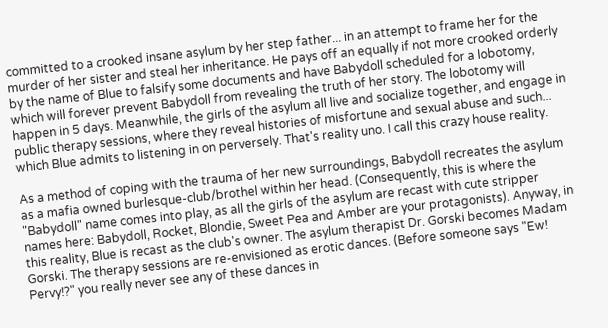committed to a crooked insane asylum by her step father... in an attempt to frame her for the murder of her sister and steal her inheritance. He pays off an equally if not more crooked orderly by the name of Blue to falsify some documents and have Babydoll scheduled for a lobotomy, which will forever prevent Babydoll from revealing the truth of her story. The lobotomy will happen in 5 days. Meanwhile, the girls of the asylum all live and socialize together, and engage in public therapy sessions, where they reveal histories of misfortune and sexual abuse and such... which Blue admits to listening in on perversely. That's reality uno. I call this crazy house reality.

As a method of coping with the trauma of her new surroundings, Babydoll recreates the asylum as a mafia owned burlesque-club/brothel within her head. (Consequently, this is where the "Babydoll" name comes into play, as all the girls of the asylum are recast with cute stripper names here: Babydoll, Rocket, Blondie, Sweet Pea and Amber are your protagonists). Anyway, in this reality, Blue is recast as the club's owner. The asylum therapist Dr. Gorski becomes Madam Gorski. The therapy sessions are re-envisioned as erotic dances. (Before someone says "Ew! Pervy!?" you really never see any of these dances in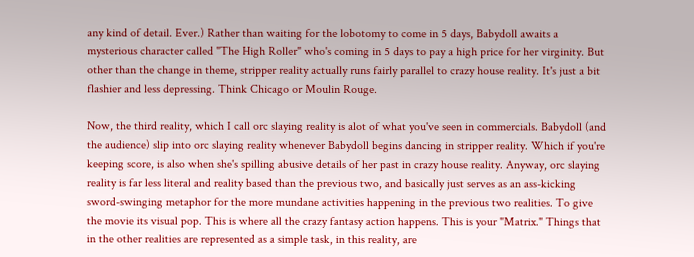any kind of detail. Ever.) Rather than waiting for the lobotomy to come in 5 days, Babydoll awaits a mysterious character called "The High Roller" who's coming in 5 days to pay a high price for her virginity. But other than the change in theme, stripper reality actually runs fairly parallel to crazy house reality. It's just a bit flashier and less depressing. Think Chicago or Moulin Rouge.

Now, the third reality, which I call orc slaying reality is alot of what you've seen in commercials. Babydoll (and the audience) slip into orc slaying reality whenever Babydoll begins dancing in stripper reality. Which if you're keeping score, is also when she's spilling abusive details of her past in crazy house reality. Anyway, orc slaying reality is far less literal and reality based than the previous two, and basically just serves as an ass-kicking sword-swinging metaphor for the more mundane activities happening in the previous two realities. To give the movie its visual pop. This is where all the crazy fantasy action happens. This is your "Matrix." Things that in the other realities are represented as a simple task, in this reality, are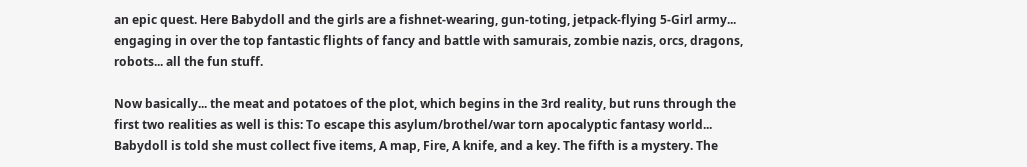an epic quest. Here Babydoll and the girls are a fishnet-wearing, gun-toting, jetpack-flying 5-Girl army... engaging in over the top fantastic flights of fancy and battle with samurais, zombie nazis, orcs, dragons, robots... all the fun stuff.

Now basically... the meat and potatoes of the plot, which begins in the 3rd reality, but runs through the first two realities as well is this: To escape this asylum/brothel/war torn apocalyptic fantasy world... Babydoll is told she must collect five items, A map, Fire, A knife, and a key. The fifth is a mystery. The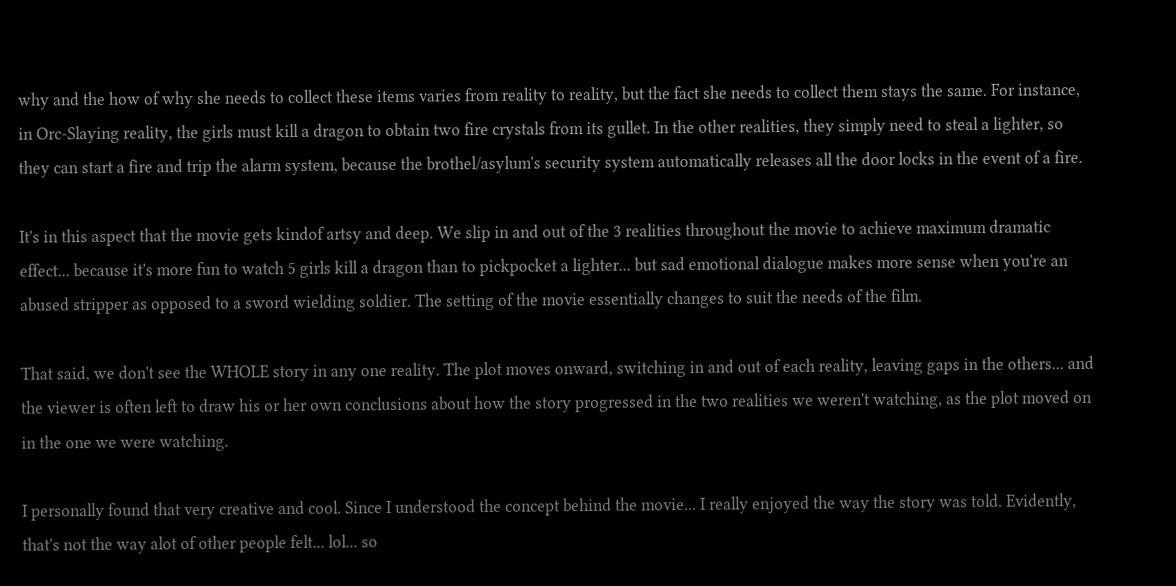why and the how of why she needs to collect these items varies from reality to reality, but the fact she needs to collect them stays the same. For instance, in Orc-Slaying reality, the girls must kill a dragon to obtain two fire crystals from its gullet. In the other realities, they simply need to steal a lighter, so they can start a fire and trip the alarm system, because the brothel/asylum's security system automatically releases all the door locks in the event of a fire.

It's in this aspect that the movie gets kindof artsy and deep. We slip in and out of the 3 realities throughout the movie to achieve maximum dramatic effect... because it's more fun to watch 5 girls kill a dragon than to pickpocket a lighter... but sad emotional dialogue makes more sense when you're an abused stripper as opposed to a sword wielding soldier. The setting of the movie essentially changes to suit the needs of the film.

That said, we don't see the WHOLE story in any one reality. The plot moves onward, switching in and out of each reality, leaving gaps in the others... and the viewer is often left to draw his or her own conclusions about how the story progressed in the two realities we weren't watching, as the plot moved on in the one we were watching.

I personally found that very creative and cool. Since I understood the concept behind the movie... I really enjoyed the way the story was told. Evidently, that's not the way alot of other people felt... lol... so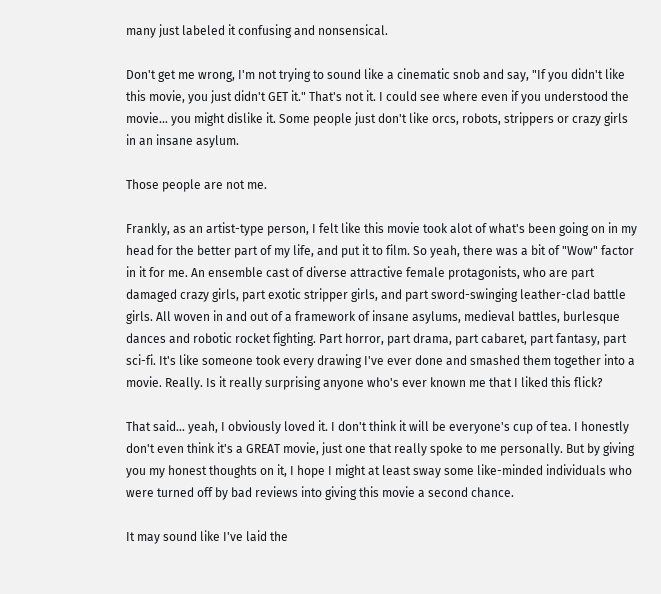many just labeled it confusing and nonsensical.

Don't get me wrong, I'm not trying to sound like a cinematic snob and say, "If you didn't like this movie, you just didn't GET it." That's not it. I could see where even if you understood the movie... you might dislike it. Some people just don't like orcs, robots, strippers or crazy girls in an insane asylum.

Those people are not me.

Frankly, as an artist-type person, I felt like this movie took alot of what's been going on in my head for the better part of my life, and put it to film. So yeah, there was a bit of "Wow" factor in it for me. An ensemble cast of diverse attractive female protagonists, who are part damaged crazy girls, part exotic stripper girls, and part sword-swinging leather-clad battle girls. All woven in and out of a framework of insane asylums, medieval battles, burlesque dances and robotic rocket fighting. Part horror, part drama, part cabaret, part fantasy, part sci-fi. It's like someone took every drawing I've ever done and smashed them together into a movie. Really. Is it really surprising anyone who's ever known me that I liked this flick?

That said... yeah, I obviously loved it. I don't think it will be everyone's cup of tea. I honestly don't even think it's a GREAT movie, just one that really spoke to me personally. But by giving you my honest thoughts on it, I hope I might at least sway some like-minded individuals who were turned off by bad reviews into giving this movie a second chance.

It may sound like I've laid the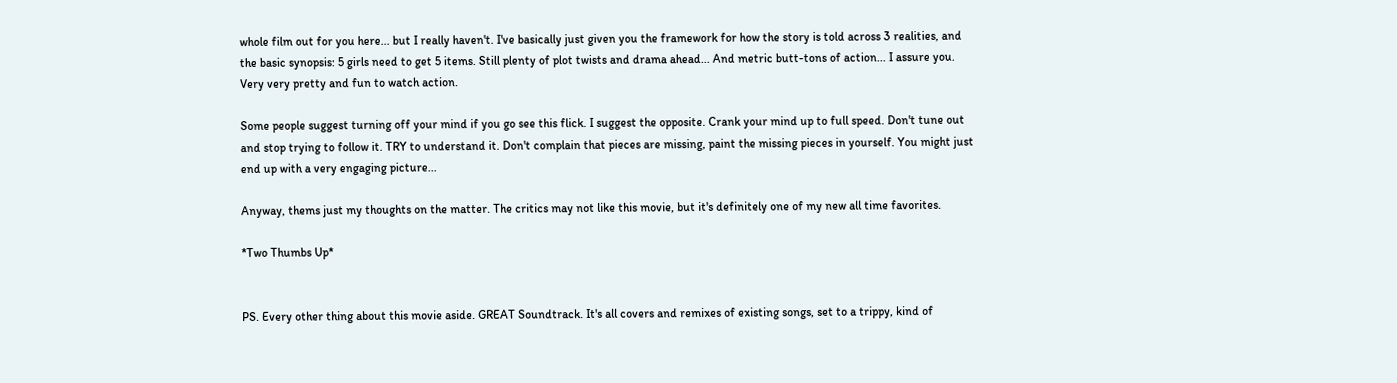whole film out for you here... but I really haven't. I've basically just given you the framework for how the story is told across 3 realities, and the basic synopsis: 5 girls need to get 5 items. Still plenty of plot twists and drama ahead... And metric butt-tons of action... I assure you. Very very pretty and fun to watch action.

Some people suggest turning off your mind if you go see this flick. I suggest the opposite. Crank your mind up to full speed. Don't tune out and stop trying to follow it. TRY to understand it. Don't complain that pieces are missing, paint the missing pieces in yourself. You might just end up with a very engaging picture...

Anyway, thems just my thoughts on the matter. The critics may not like this movie, but it's definitely one of my new all time favorites.

*Two Thumbs Up*


PS. Every other thing about this movie aside. GREAT Soundtrack. It's all covers and remixes of existing songs, set to a trippy, kind of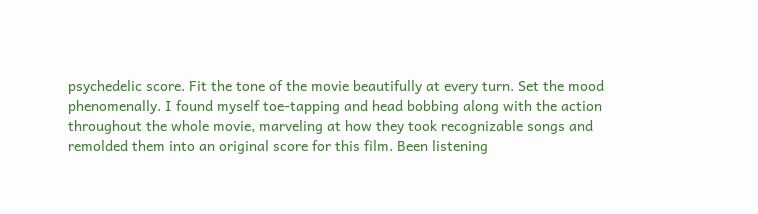psychedelic score. Fit the tone of the movie beautifully at every turn. Set the mood phenomenally. I found myself toe-tapping and head bobbing along with the action throughout the whole movie, marveling at how they took recognizable songs and remolded them into an original score for this film. Been listening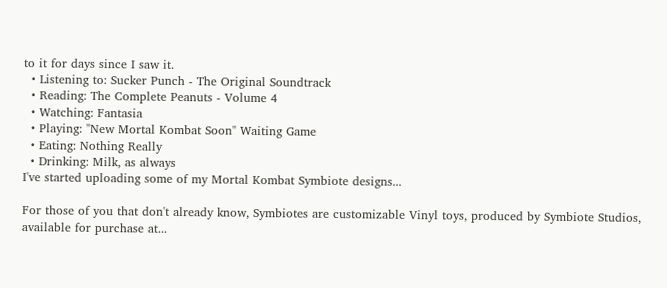to it for days since I saw it.
  • Listening to: Sucker Punch - The Original Soundtrack
  • Reading: The Complete Peanuts - Volume 4
  • Watching: Fantasia
  • Playing: "New Mortal Kombat Soon" Waiting Game
  • Eating: Nothing Really
  • Drinking: Milk, as always
I've started uploading some of my Mortal Kombat Symbiote designs...

For those of you that don't already know, Symbiotes are customizable Vinyl toys, produced by Symbiote Studios, available for purchase at...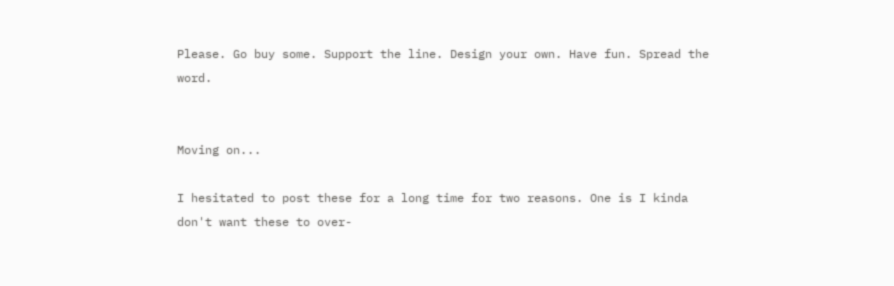Please. Go buy some. Support the line. Design your own. Have fun. Spread the word.


Moving on...

I hesitated to post these for a long time for two reasons. One is I kinda don't want these to over-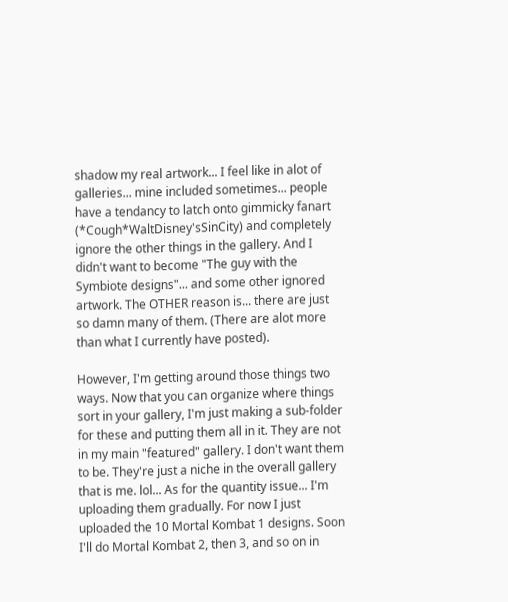shadow my real artwork... I feel like in alot of galleries... mine included sometimes... people have a tendancy to latch onto gimmicky fanart (*Cough*WaltDisney'sSinCity) and completely ignore the other things in the gallery. And I didn't want to become "The guy with the Symbiote designs"... and some other ignored artwork. The OTHER reason is... there are just so damn many of them. (There are alot more than what I currently have posted).

However, I'm getting around those things two ways. Now that you can organize where things sort in your gallery, I'm just making a sub-folder for these and putting them all in it. They are not in my main "featured" gallery. I don't want them to be. They're just a niche in the overall gallery that is me. lol... As for the quantity issue... I'm uploading them gradually. For now I just uploaded the 10 Mortal Kombat 1 designs. Soon I'll do Mortal Kombat 2, then 3, and so on in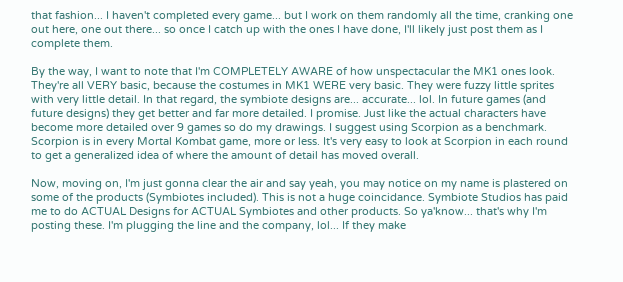that fashion... I haven't completed every game... but I work on them randomly all the time, cranking one out here, one out there... so once I catch up with the ones I have done, I'll likely just post them as I complete them.

By the way, I want to note that I'm COMPLETELY AWARE of how unspectacular the MK1 ones look. They're all VERY basic, because the costumes in MK1 WERE very basic. They were fuzzy little sprites with very little detail. In that regard, the symbiote designs are... accurate... lol. In future games (and future designs) they get better and far more detailed. I promise. Just like the actual characters have become more detailed over 9 games so do my drawings. I suggest using Scorpion as a benchmark. Scorpion is in every Mortal Kombat game, more or less. It's very easy to look at Scorpion in each round to get a generalized idea of where the amount of detail has moved overall.

Now, moving on, I'm just gonna clear the air and say yeah, you may notice on my name is plastered on some of the products (Symbiotes included). This is not a huge coincidance. Symbiote Studios has paid me to do ACTUAL Designs for ACTUAL Symbiotes and other products. So ya'know... that's why I'm posting these. I'm plugging the line and the company, lol... If they make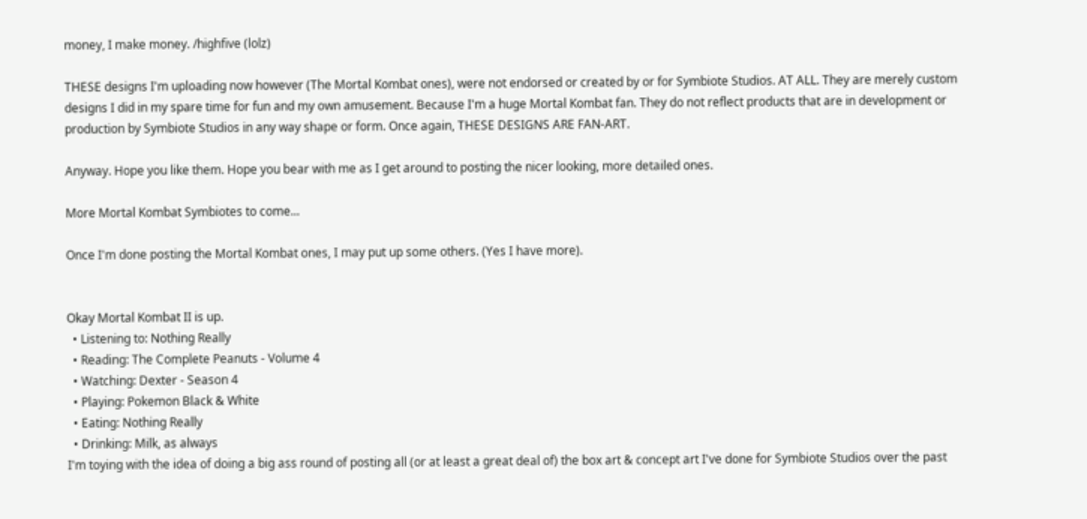money, I make money. /highfive (lolz)

THESE designs I'm uploading now however (The Mortal Kombat ones), were not endorsed or created by or for Symbiote Studios. AT ALL. They are merely custom designs I did in my spare time for fun and my own amusement. Because I'm a huge Mortal Kombat fan. They do not reflect products that are in development or production by Symbiote Studios in any way shape or form. Once again, THESE DESIGNS ARE FAN-ART.

Anyway. Hope you like them. Hope you bear with me as I get around to posting the nicer looking, more detailed ones.

More Mortal Kombat Symbiotes to come...

Once I'm done posting the Mortal Kombat ones, I may put up some others. (Yes I have more).


Okay Mortal Kombat II is up.
  • Listening to: Nothing Really
  • Reading: The Complete Peanuts - Volume 4
  • Watching: Dexter - Season 4
  • Playing: Pokemon Black & White
  • Eating: Nothing Really
  • Drinking: Milk, as always
I'm toying with the idea of doing a big ass round of posting all (or at least a great deal of) the box art & concept art I've done for Symbiote Studios over the past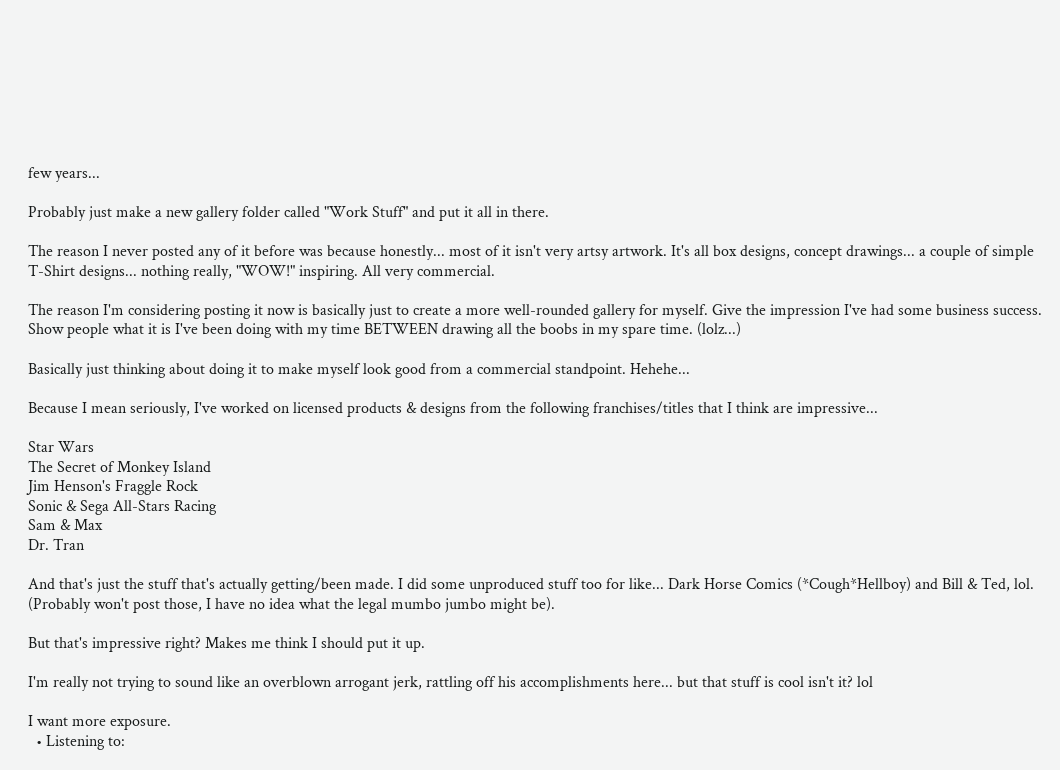few years...

Probably just make a new gallery folder called "Work Stuff" and put it all in there.

The reason I never posted any of it before was because honestly... most of it isn't very artsy artwork. It's all box designs, concept drawings... a couple of simple T-Shirt designs... nothing really, "WOW!" inspiring. All very commercial.

The reason I'm considering posting it now is basically just to create a more well-rounded gallery for myself. Give the impression I've had some business success. Show people what it is I've been doing with my time BETWEEN drawing all the boobs in my spare time. (lolz...)

Basically just thinking about doing it to make myself look good from a commercial standpoint. Hehehe...

Because I mean seriously, I've worked on licensed products & designs from the following franchises/titles that I think are impressive...

Star Wars
The Secret of Monkey Island
Jim Henson's Fraggle Rock
Sonic & Sega All-Stars Racing
Sam & Max
Dr. Tran

And that's just the stuff that's actually getting/been made. I did some unproduced stuff too for like... Dark Horse Comics (*Cough*Hellboy) and Bill & Ted, lol. (Probably won't post those, I have no idea what the legal mumbo jumbo might be).

But that's impressive right? Makes me think I should put it up.

I'm really not trying to sound like an overblown arrogant jerk, rattling off his accomplishments here... but that stuff is cool isn't it? lol

I want more exposure.
  • Listening to: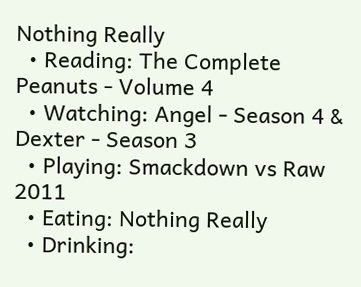Nothing Really
  • Reading: The Complete Peanuts - Volume 4
  • Watching: Angel - Season 4 & Dexter - Season 3
  • Playing: Smackdown vs Raw 2011
  • Eating: Nothing Really
  • Drinking: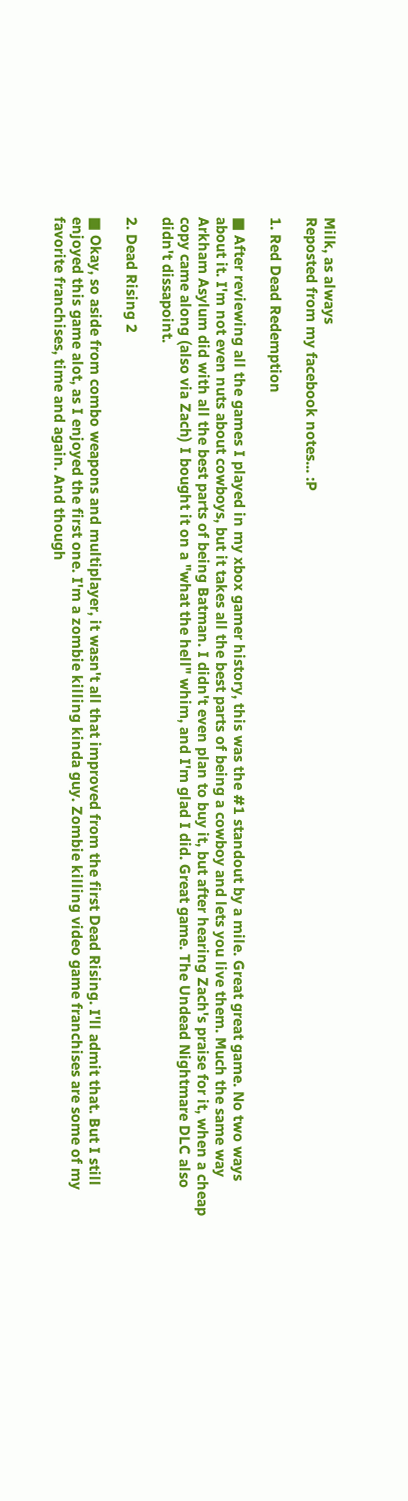Milk, as always
Reposted from my facebook notes... :P

1. Red Dead Redemption

■ After reviewing all the games I played in my xbox gamer history, this was the #1 standout by a mile. Great great game. No two ways about it. I'm not even nuts about cowboys, but it takes all the best parts of being a cowboy and lets you live them. Much the same way Arkham Asylum did with all the best parts of being Batman. I didn't even plan to buy it, but after hearing Zach's praise for it, when a cheap copy came along (also via Zach) I bought it on a "what the hell" whim, and I'm glad I did. Great game. The Undead Nightmare DLC also didn't dissapoint.

2. Dead Rising 2

■ Okay, so aside from combo weapons and multiplayer, it wasn't all that improved from the first Dead Rising. I'll admit that. But I still enjoyed this game alot, as I enjoyed the first one. I'm a zombie killing kinda guy. Zombie killing video game franchises are some of my favorite franchises, time and again. And though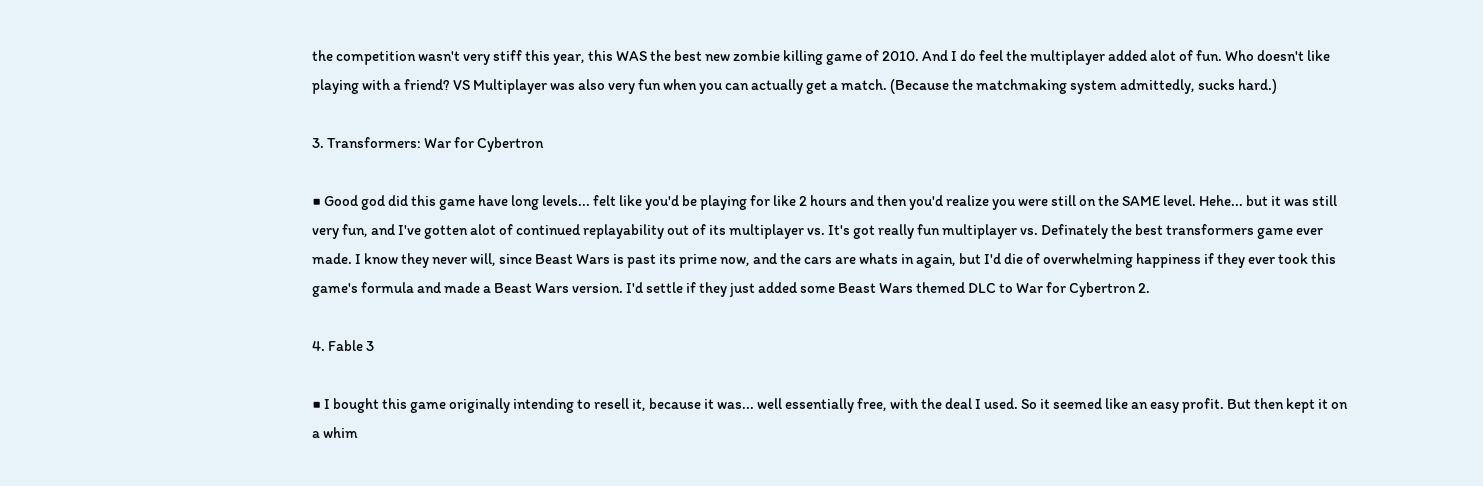the competition wasn't very stiff this year, this WAS the best new zombie killing game of 2010. And I do feel the multiplayer added alot of fun. Who doesn't like playing with a friend? VS Multiplayer was also very fun when you can actually get a match. (Because the matchmaking system admittedly, sucks hard.)

3. Transformers: War for Cybertron

■ Good god did this game have long levels... felt like you'd be playing for like 2 hours and then you'd realize you were still on the SAME level. Hehe... but it was still very fun, and I've gotten alot of continued replayability out of its multiplayer vs. It's got really fun multiplayer vs. Definately the best transformers game ever made. I know they never will, since Beast Wars is past its prime now, and the cars are whats in again, but I'd die of overwhelming happiness if they ever took this game's formula and made a Beast Wars version. I'd settle if they just added some Beast Wars themed DLC to War for Cybertron 2.

4. Fable 3

■ I bought this game originally intending to resell it, because it was... well essentially free, with the deal I used. So it seemed like an easy profit. But then kept it on a whim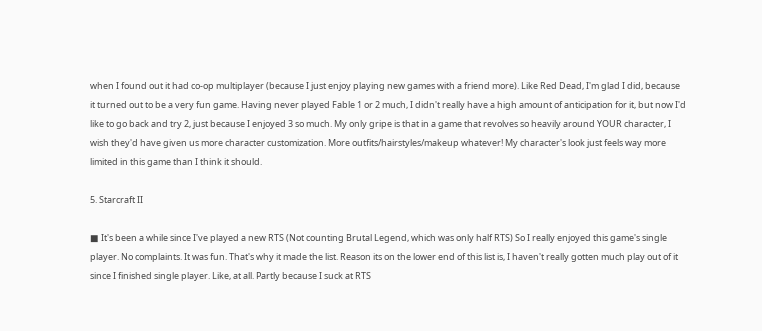when I found out it had co-op multiplayer (because I just enjoy playing new games with a friend more). Like Red Dead, I'm glad I did, because it turned out to be a very fun game. Having never played Fable 1 or 2 much, I didn't really have a high amount of anticipation for it, but now I'd like to go back and try 2, just because I enjoyed 3 so much. My only gripe is that in a game that revolves so heavily around YOUR character, I wish they'd have given us more character customization. More outfits/hairstyles/makeup whatever! My character's look just feels way more limited in this game than I think it should.

5. Starcraft II

■ It's been a while since I've played a new RTS (Not counting Brutal Legend, which was only half RTS) So I really enjoyed this game's single player. No complaints. It was fun. That's why it made the list. Reason its on the lower end of this list is, I haven't really gotten much play out of it since I finished single player. Like, at all. Partly because I suck at RTS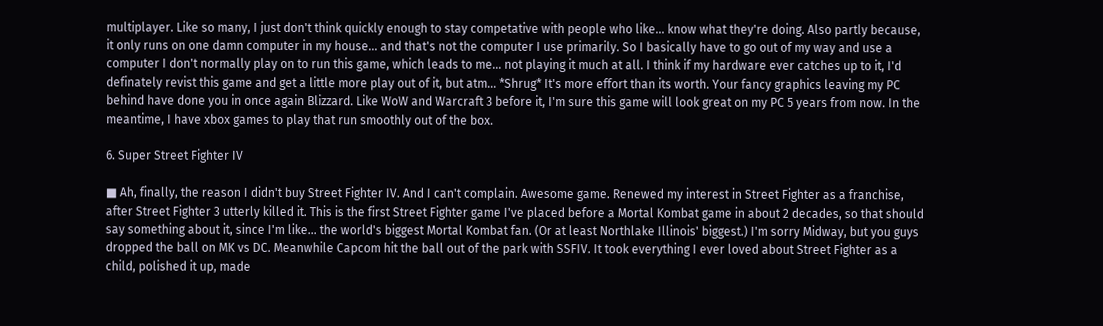multiplayer. Like so many, I just don't think quickly enough to stay competative with people who like... know what they're doing. Also partly because, it only runs on one damn computer in my house... and that's not the computer I use primarily. So I basically have to go out of my way and use a computer I don't normally play on to run this game, which leads to me... not playing it much at all. I think if my hardware ever catches up to it, I'd definately revist this game and get a little more play out of it, but atm... *Shrug* It's more effort than its worth. Your fancy graphics leaving my PC behind have done you in once again Blizzard. Like WoW and Warcraft 3 before it, I'm sure this game will look great on my PC 5 years from now. In the meantime, I have xbox games to play that run smoothly out of the box.

6. Super Street Fighter IV

■ Ah, finally, the reason I didn't buy Street Fighter IV. And I can't complain. Awesome game. Renewed my interest in Street Fighter as a franchise, after Street Fighter 3 utterly killed it. This is the first Street Fighter game I've placed before a Mortal Kombat game in about 2 decades, so that should say something about it, since I'm like... the world's biggest Mortal Kombat fan. (Or at least Northlake Illinois' biggest.) I'm sorry Midway, but you guys dropped the ball on MK vs DC. Meanwhile Capcom hit the ball out of the park with SSFIV. It took everything I ever loved about Street Fighter as a child, polished it up, made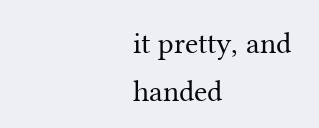it pretty, and handed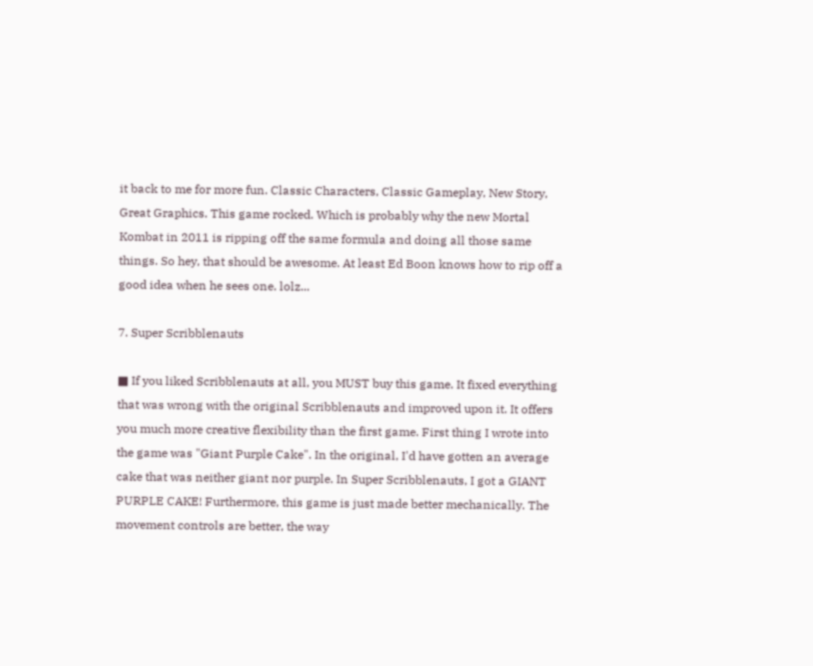it back to me for more fun. Classic Characters, Classic Gameplay, New Story, Great Graphics. This game rocked. Which is probably why the new Mortal Kombat in 2011 is ripping off the same formula and doing all those same things. So hey, that should be awesome. At least Ed Boon knows how to rip off a good idea when he sees one. lolz...

7. Super Scribblenauts

■ If you liked Scribblenauts at all, you MUST buy this game. It fixed everything that was wrong with the original Scribblenauts and improved upon it. It offers you much more creative flexibility than the first game. First thing I wrote into the game was "Giant Purple Cake". In the original, I'd have gotten an average cake that was neither giant nor purple. In Super Scribblenauts, I got a GIANT PURPLE CAKE! Furthermore, this game is just made better mechanically. The movement controls are better, the way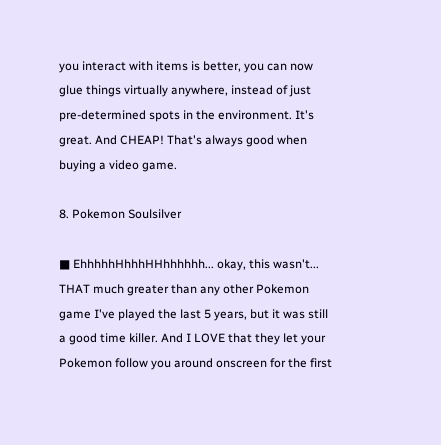you interact with items is better, you can now glue things virtually anywhere, instead of just pre-determined spots in the environment. It's great. And CHEAP! That's always good when buying a video game.

8. Pokemon Soulsilver

■ EhhhhhHhhhHHhhhhhh... okay, this wasn't... THAT much greater than any other Pokemon game I've played the last 5 years, but it was still a good time killer. And I LOVE that they let your Pokemon follow you around onscreen for the first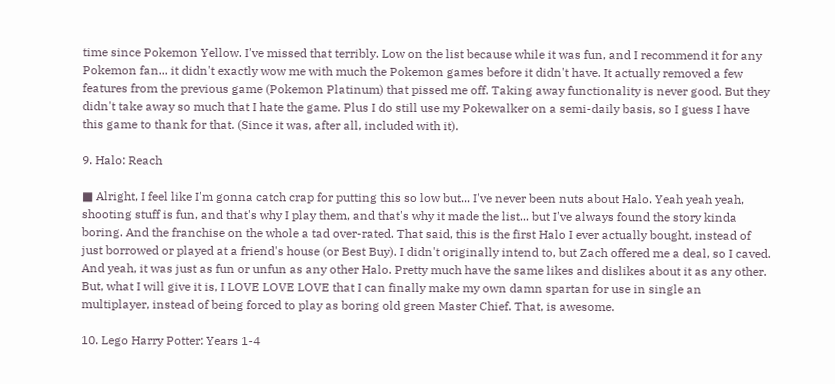time since Pokemon Yellow. I've missed that terribly. Low on the list because while it was fun, and I recommend it for any Pokemon fan... it didn't exactly wow me with much the Pokemon games before it didn't have. It actually removed a few features from the previous game (Pokemon Platinum) that pissed me off. Taking away functionality is never good. But they didn't take away so much that I hate the game. Plus I do still use my Pokewalker on a semi-daily basis, so I guess I have this game to thank for that. (Since it was, after all, included with it).

9. Halo: Reach

■ Alright, I feel like I'm gonna catch crap for putting this so low but... I've never been nuts about Halo. Yeah yeah yeah, shooting stuff is fun, and that's why I play them, and that's why it made the list... but I've always found the story kinda boring. And the franchise on the whole a tad over-rated. That said, this is the first Halo I ever actually bought, instead of just borrowed or played at a friend's house (or Best Buy). I didn't originally intend to, but Zach offered me a deal, so I caved. And yeah, it was just as fun or unfun as any other Halo. Pretty much have the same likes and dislikes about it as any other. But, what I will give it is, I LOVE LOVE LOVE that I can finally make my own damn spartan for use in single an multiplayer, instead of being forced to play as boring old green Master Chief. That, is awesome.

10. Lego Harry Potter: Years 1-4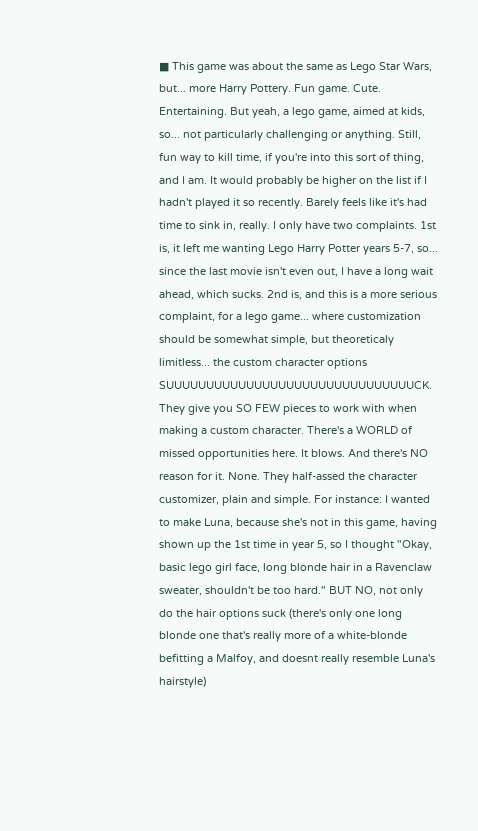■ This game was about the same as Lego Star Wars, but... more Harry Pottery. Fun game. Cute. Entertaining. But yeah, a lego game, aimed at kids, so... not particularly challenging or anything. Still, fun way to kill time, if you're into this sort of thing, and I am. It would probably be higher on the list if I hadn't played it so recently. Barely feels like it's had time to sink in, really. I only have two complaints. 1st is, it left me wanting Lego Harry Potter years 5-7, so... since the last movie isn't even out, I have a long wait ahead, which sucks. 2nd is, and this is a more serious complaint, for a lego game... where customization should be somewhat simple, but theoreticaly limitless... the custom character options SUUUUUUUUUUUUUUUUUUUUUUUUUUUUUUUCK. They give you SO FEW pieces to work with when making a custom character. There's a WORLD of missed opportunities here. It blows. And there's NO reason for it. None. They half-assed the character customizer, plain and simple. For instance: I wanted to make Luna, because she's not in this game, having shown up the 1st time in year 5, so I thought "Okay, basic lego girl face, long blonde hair in a Ravenclaw sweater, shouldn't be too hard." BUT NO, not only do the hair options suck (there's only one long blonde one that's really more of a white-blonde befitting a Malfoy, and doesnt really resemble Luna's hairstyle)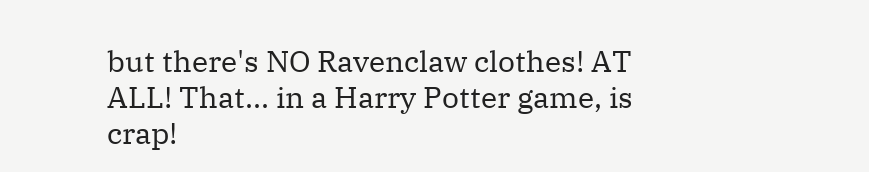but there's NO Ravenclaw clothes! AT ALL! That... in a Harry Potter game, is crap!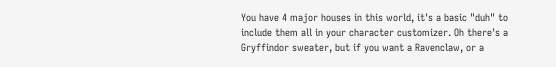You have 4 major houses in this world, it's a basic "duh" to include them all in your character customizer. Oh there's a Gryffindor sweater, but if you want a Ravenclaw, or a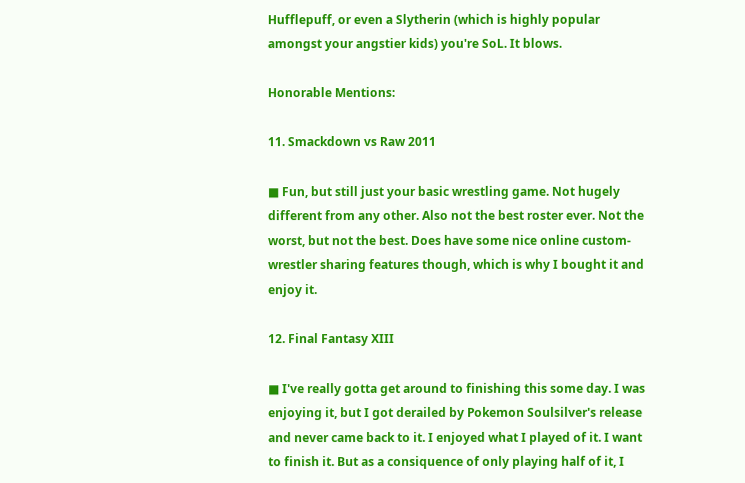Hufflepuff, or even a Slytherin (which is highly popular amongst your angstier kids) you're SoL. It blows.

Honorable Mentions:

11. Smackdown vs Raw 2011

■ Fun, but still just your basic wrestling game. Not hugely different from any other. Also not the best roster ever. Not the worst, but not the best. Does have some nice online custom-wrestler sharing features though, which is why I bought it and enjoy it.

12. Final Fantasy XIII

■ I've really gotta get around to finishing this some day. I was enjoying it, but I got derailed by Pokemon Soulsilver's release and never came back to it. I enjoyed what I played of it. I want to finish it. But as a consiquence of only playing half of it, I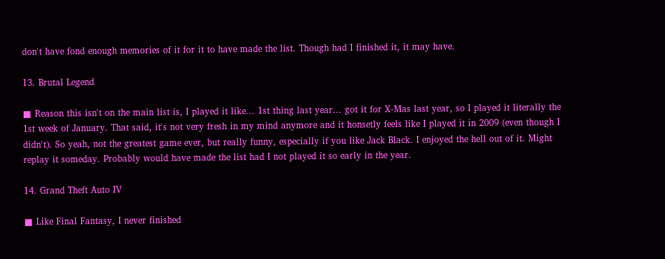don't have fond enough memories of it for it to have made the list. Though had I finished it, it may have.

13. Brutal Legend

■ Reason this isn't on the main list is, I played it like... 1st thing last year... got it for X-Mas last year, so I played it literally the 1st week of January. That said, it's not very fresh in my mind anymore and it honsetly feels like I played it in 2009 (even though I didn't). So yeah, not the greatest game ever, but really funny, especially if you like Jack Black. I enjoyed the hell out of it. Might replay it someday. Probably would have made the list had I not played it so early in the year.

14. Grand Theft Auto IV

■ Like Final Fantasy, I never finished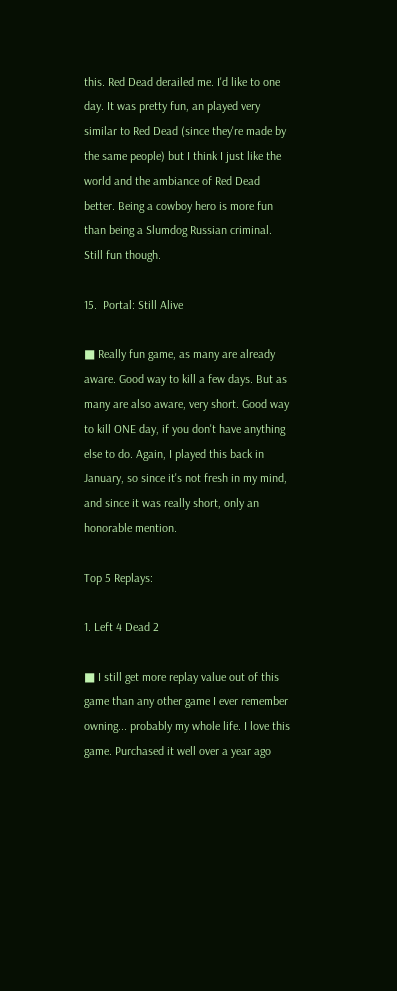this. Red Dead derailed me. I'd like to one day. It was pretty fun, an played very similar to Red Dead (since they're made by the same people) but I think I just like the world and the ambiance of Red Dead better. Being a cowboy hero is more fun than being a Slumdog Russian criminal. Still fun though.

15.  Portal: Still Alive

■ Really fun game, as many are already aware. Good way to kill a few days. But as many are also aware, very short. Good way to kill ONE day, if you don't have anything else to do. Again, I played this back in January, so since it's not fresh in my mind, and since it was really short, only an honorable mention.

Top 5 Replays:

1. Left 4 Dead 2

■ I still get more replay value out of this game than any other game I ever remember owning... probably my whole life. I love this game. Purchased it well over a year ago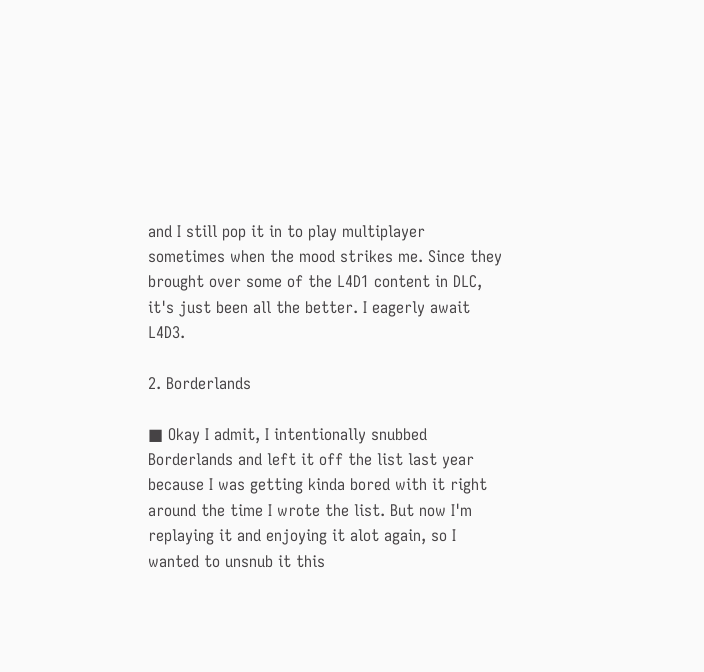and I still pop it in to play multiplayer sometimes when the mood strikes me. Since they brought over some of the L4D1 content in DLC, it's just been all the better. I eagerly await L4D3.

2. Borderlands

■ Okay I admit, I intentionally snubbed Borderlands and left it off the list last year because I was getting kinda bored with it right around the time I wrote the list. But now I'm replaying it and enjoying it alot again, so I wanted to unsnub it this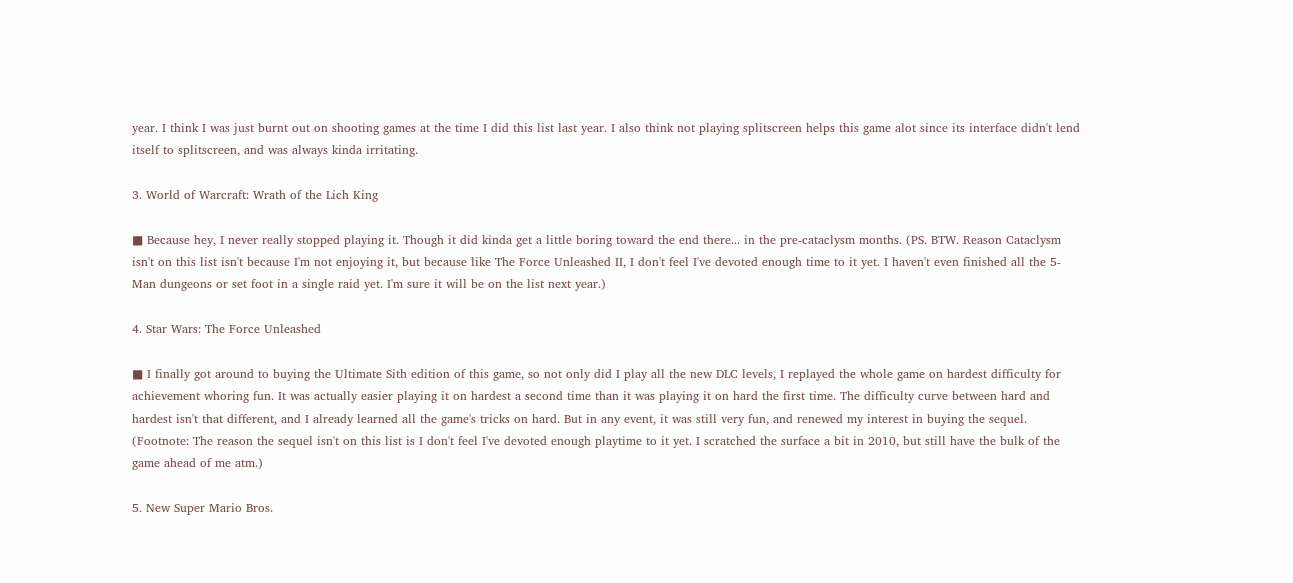year. I think I was just burnt out on shooting games at the time I did this list last year. I also think not playing splitscreen helps this game alot since its interface didn't lend itself to splitscreen, and was always kinda irritating.

3. World of Warcraft: Wrath of the Lich King

■ Because hey, I never really stopped playing it. Though it did kinda get a little boring toward the end there... in the pre-cataclysm months. (PS. BTW. Reason Cataclysm isn't on this list isn't because I'm not enjoying it, but because like The Force Unleashed II, I don't feel I've devoted enough time to it yet. I haven't even finished all the 5-Man dungeons or set foot in a single raid yet. I'm sure it will be on the list next year.)

4. Star Wars: The Force Unleashed

■ I finally got around to buying the Ultimate Sith edition of this game, so not only did I play all the new DLC levels, I replayed the whole game on hardest difficulty for achievement whoring fun. It was actually easier playing it on hardest a second time than it was playing it on hard the first time. The difficulty curve between hard and hardest isn't that different, and I already learned all the game's tricks on hard. But in any event, it was still very fun, and renewed my interest in buying the sequel. (Footnote: The reason the sequel isn't on this list is I don't feel I've devoted enough playtime to it yet. I scratched the surface a bit in 2010, but still have the bulk of the game ahead of me atm.)

5. New Super Mario Bros.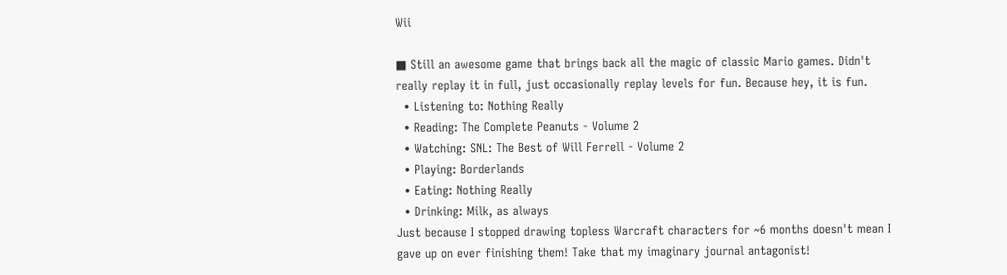Wii

■ Still an awesome game that brings back all the magic of classic Mario games. Didn't really replay it in full, just occasionally replay levels for fun. Because hey, it is fun.
  • Listening to: Nothing Really
  • Reading: The Complete Peanuts - Volume 2
  • Watching: SNL: The Best of Will Ferrell - Volume 2
  • Playing: Borderlands
  • Eating: Nothing Really
  • Drinking: Milk, as always
Just because I stopped drawing topless Warcraft characters for ~6 months doesn't mean I gave up on ever finishing them! Take that my imaginary journal antagonist!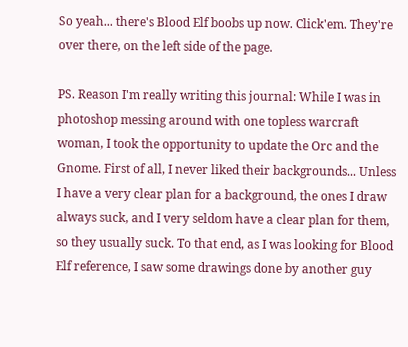So yeah... there's Blood Elf boobs up now. Click'em. They're over there, on the left side of the page.

PS. Reason I'm really writing this journal: While I was in photoshop messing around with one topless warcraft woman, I took the opportunity to update the Orc and the Gnome. First of all, I never liked their backgrounds... Unless I have a very clear plan for a background, the ones I draw always suck, and I very seldom have a clear plan for them, so they usually suck. To that end, as I was looking for Blood Elf reference, I saw some drawings done by another guy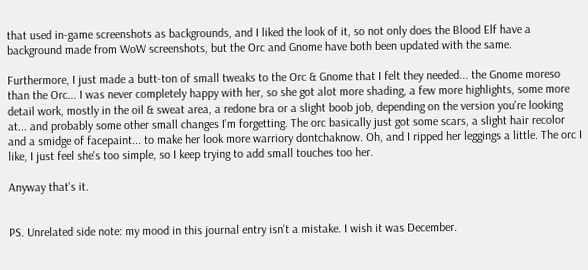that used in-game screenshots as backgrounds, and I liked the look of it, so not only does the Blood Elf have a background made from WoW screenshots, but the Orc and Gnome have both been updated with the same.

Furthermore, I just made a butt-ton of small tweaks to the Orc & Gnome that I felt they needed... the Gnome moreso than the Orc... I was never completely happy with her, so she got alot more shading, a few more highlights, some more detail work, mostly in the oil & sweat area, a redone bra or a slight boob job, depending on the version you're looking at... and probably some other small changes I'm forgetting. The orc basically just got some scars, a slight hair recolor and a smidge of facepaint... to make her look more warriory dontchaknow. Oh, and I ripped her leggings a little. The orc I like, I just feel she's too simple, so I keep trying to add small touches too her.

Anyway that's it.


PS. Unrelated side note: my mood in this journal entry isn't a mistake. I wish it was December.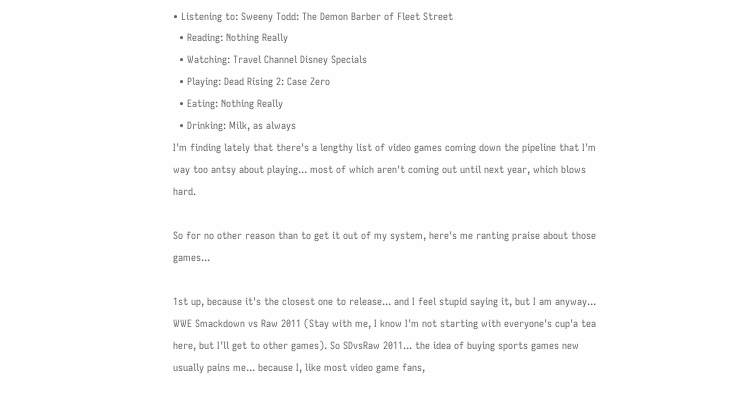• Listening to: Sweeny Todd: The Demon Barber of Fleet Street
  • Reading: Nothing Really
  • Watching: Travel Channel Disney Specials
  • Playing: Dead Rising 2: Case Zero
  • Eating: Nothing Really
  • Drinking: Milk, as always
I'm finding lately that there's a lengthy list of video games coming down the pipeline that I'm way too antsy about playing... most of which aren't coming out until next year, which blows hard.

So for no other reason than to get it out of my system, here's me ranting praise about those games...

1st up, because it's the closest one to release... and I feel stupid saying it, but I am anyway... WWE Smackdown vs Raw 2011 (Stay with me, I know I'm not starting with everyone's cup'a tea here, but I'll get to other games). So SDvsRaw 2011... the idea of buying sports games new usually pains me... because I, like most video game fans,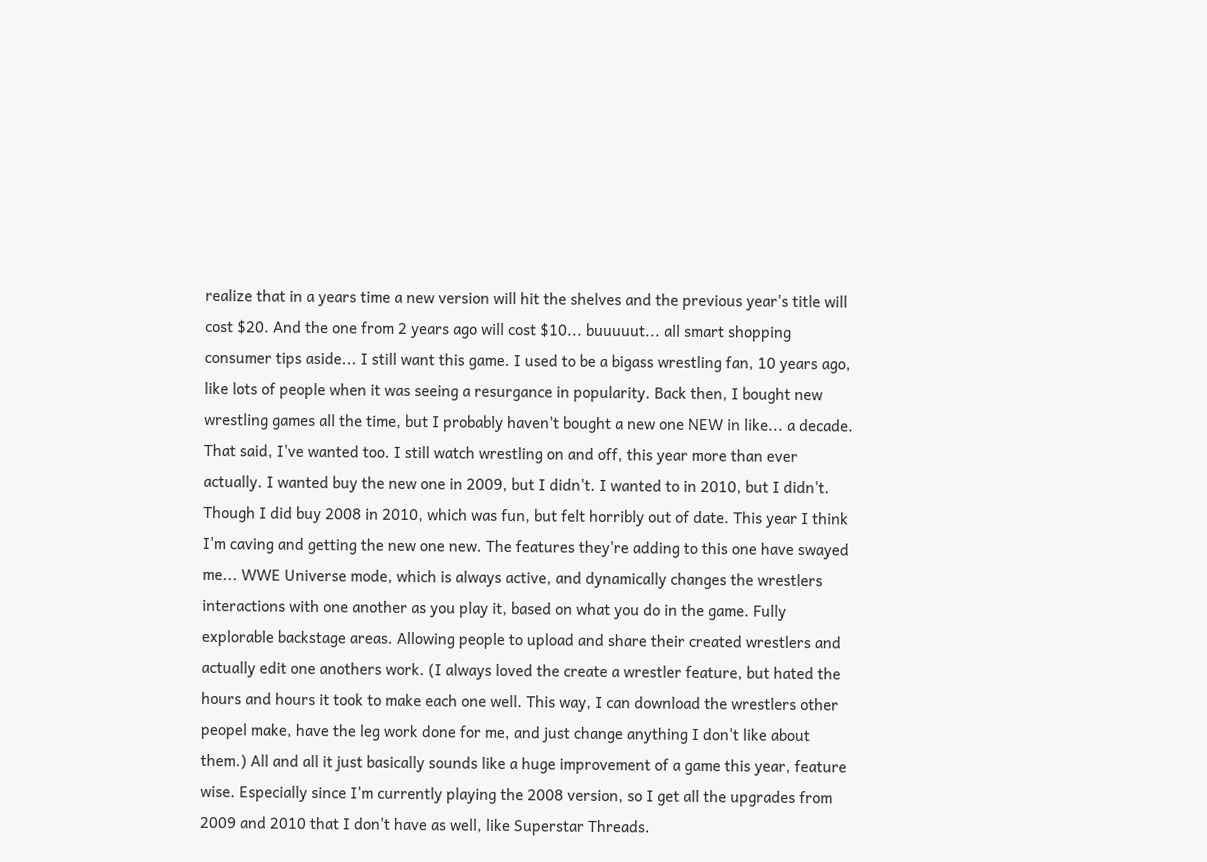realize that in a years time a new version will hit the shelves and the previous year's title will cost $20. And the one from 2 years ago will cost $10... buuuuut... all smart shopping consumer tips aside... I still want this game. I used to be a bigass wrestling fan, 10 years ago, like lots of people when it was seeing a resurgance in popularity. Back then, I bought new wrestling games all the time, but I probably haven't bought a new one NEW in like... a decade. That said, I've wanted too. I still watch wrestling on and off, this year more than ever actually. I wanted buy the new one in 2009, but I didn't. I wanted to in 2010, but I didn't. Though I did buy 2008 in 2010, which was fun, but felt horribly out of date. This year I think I'm caving and getting the new one new. The features they're adding to this one have swayed me... WWE Universe mode, which is always active, and dynamically changes the wrestlers interactions with one another as you play it, based on what you do in the game. Fully explorable backstage areas. Allowing people to upload and share their created wrestlers and actually edit one anothers work. (I always loved the create a wrestler feature, but hated the hours and hours it took to make each one well. This way, I can download the wrestlers other peopel make, have the leg work done for me, and just change anything I don't like about them.) All and all it just basically sounds like a huge improvement of a game this year, feature wise. Especially since I'm currently playing the 2008 version, so I get all the upgrades from 2009 and 2010 that I don't have as well, like Superstar Threads.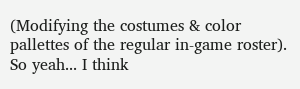(Modifying the costumes & color pallettes of the regular in-game roster). So yeah... I think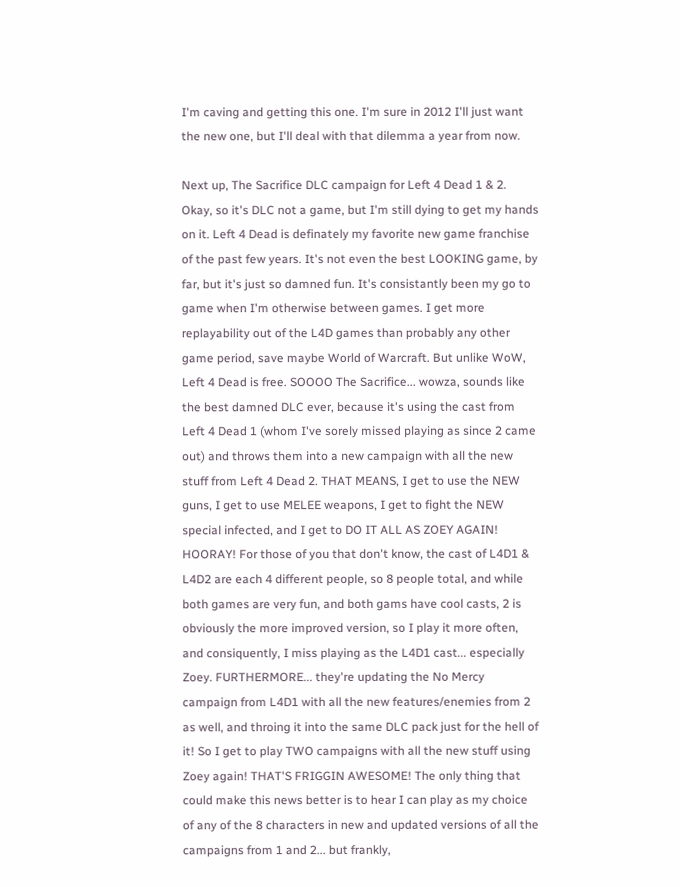I'm caving and getting this one. I'm sure in 2012 I'll just want the new one, but I'll deal with that dilemma a year from now.

Next up, The Sacrifice DLC campaign for Left 4 Dead 1 & 2. Okay, so it's DLC not a game, but I'm still dying to get my hands on it. Left 4 Dead is definately my favorite new game franchise of the past few years. It's not even the best LOOKING game, by far, but it's just so damned fun. It's consistantly been my go to game when I'm otherwise between games. I get more replayability out of the L4D games than probably any other game period, save maybe World of Warcraft. But unlike WoW, Left 4 Dead is free. SOOOO The Sacrifice... wowza, sounds like the best damned DLC ever, because it's using the cast from Left 4 Dead 1 (whom I've sorely missed playing as since 2 came out) and throws them into a new campaign with all the new stuff from Left 4 Dead 2. THAT MEANS, I get to use the NEW guns, I get to use MELEE weapons, I get to fight the NEW special infected, and I get to DO IT ALL AS ZOEY AGAIN! HOORAY! For those of you that don't know, the cast of L4D1 & L4D2 are each 4 different people, so 8 people total, and while both games are very fun, and both gams have cool casts, 2 is obviously the more improved version, so I play it more often, and consiquently, I miss playing as the L4D1 cast... especially Zoey. FURTHERMORE... they're updating the No Mercy campaign from L4D1 with all the new features/enemies from 2 as well, and throing it into the same DLC pack just for the hell of it! So I get to play TWO campaigns with all the new stuff using Zoey again! THAT'S FRIGGIN AWESOME! The only thing that could make this news better is to hear I can play as my choice of any of the 8 characters in new and updated versions of all the campaigns from 1 and 2... but frankly,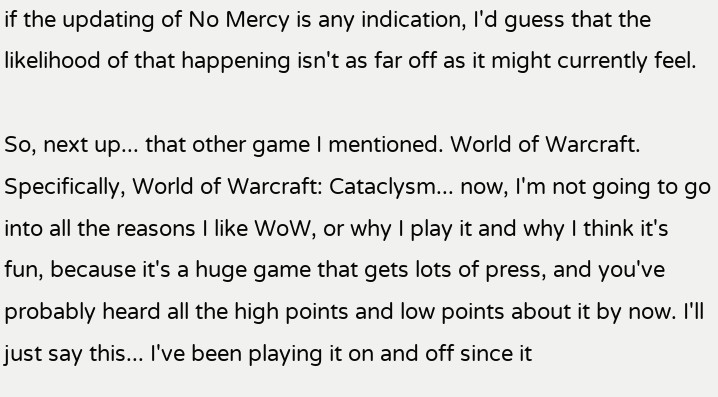if the updating of No Mercy is any indication, I'd guess that the likelihood of that happening isn't as far off as it might currently feel.

So, next up... that other game I mentioned. World of Warcraft. Specifically, World of Warcraft: Cataclysm... now, I'm not going to go into all the reasons I like WoW, or why I play it and why I think it's fun, because it's a huge game that gets lots of press, and you've probably heard all the high points and low points about it by now. I'll just say this... I've been playing it on and off since it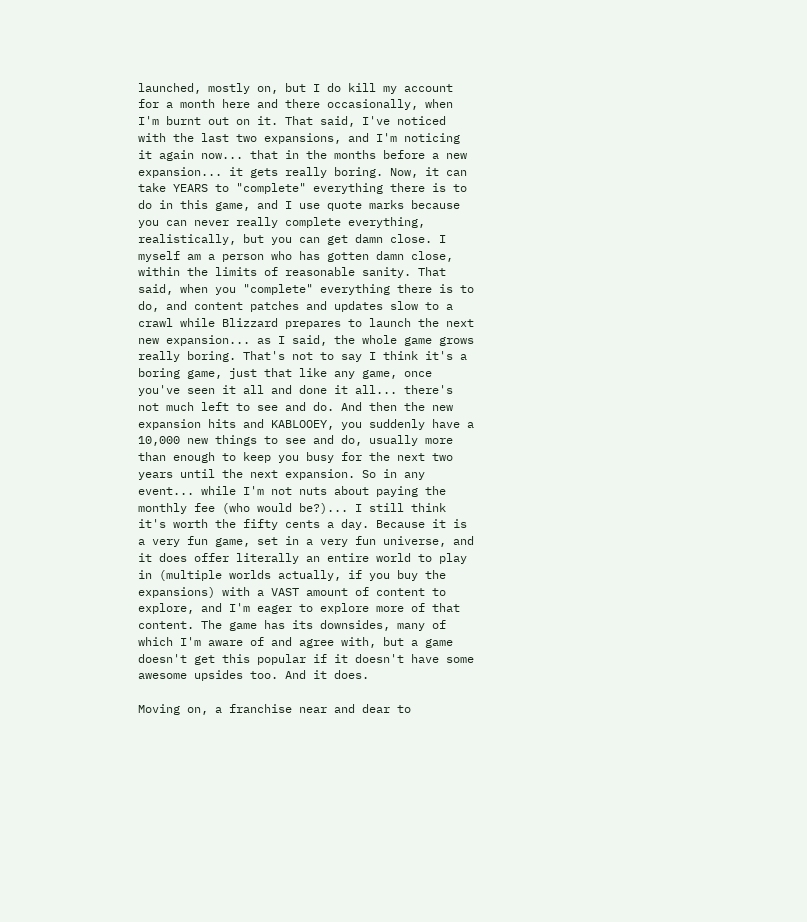launched, mostly on, but I do kill my account for a month here and there occasionally, when I'm burnt out on it. That said, I've noticed with the last two expansions, and I'm noticing it again now... that in the months before a new expansion... it gets really boring. Now, it can take YEARS to "complete" everything there is to do in this game, and I use quote marks because you can never really complete everything, realistically, but you can get damn close. I myself am a person who has gotten damn close, within the limits of reasonable sanity. That said, when you "complete" everything there is to do, and content patches and updates slow to a crawl while Blizzard prepares to launch the next new expansion... as I said, the whole game grows really boring. That's not to say I think it's a boring game, just that like any game, once you've seen it all and done it all... there's not much left to see and do. And then the new expansion hits and KABLOOEY, you suddenly have a 10,000 new things to see and do, usually more than enough to keep you busy for the next two years until the next expansion. So in any event... while I'm not nuts about paying the monthly fee (who would be?)... I still think it's worth the fifty cents a day. Because it is a very fun game, set in a very fun universe, and it does offer literally an entire world to play in (multiple worlds actually, if you buy the expansions) with a VAST amount of content to explore, and I'm eager to explore more of that content. The game has its downsides, many of which I'm aware of and agree with, but a game doesn't get this popular if it doesn't have some awesome upsides too. And it does.

Moving on, a franchise near and dear to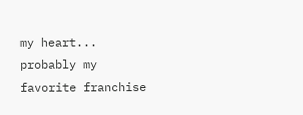my heart... probably my favorite franchise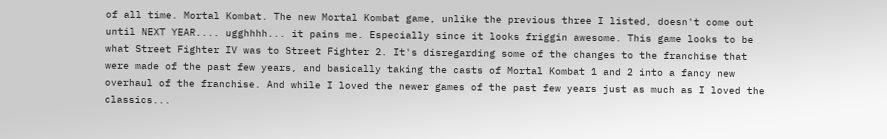of all time. Mortal Kombat. The new Mortal Kombat game, unlike the previous three I listed, doesn't come out until NEXT YEAR.... ugghhhh... it pains me. Especially since it looks friggin awesome. This game looks to be what Street Fighter IV was to Street Fighter 2. It's disregarding some of the changes to the franchise that were made of the past few years, and basically taking the casts of Mortal Kombat 1 and 2 into a fancy new overhaul of the franchise. And while I loved the newer games of the past few years just as much as I loved the classics...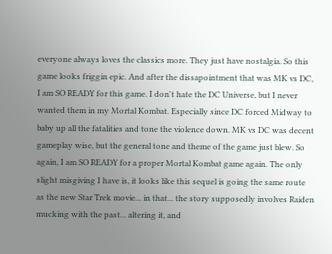everyone always loves the classics more. They just have nostalgia. So this game looks friggin epic. And after the dissapointment that was MK vs DC, I am SO READY for this game. I don't hate the DC Universe, but I never wanted them in my Mortal Kombat. Especially since DC forced Midway to baby up all the fatalities and tone the violence down. MK vs DC was decent gameplay wise, but the general tone and theme of the game just blew. So again, I am SO READY for a proper Mortal Kombat game again. The only slight misgiving I have is, it looks like this sequel is going the same route as the new Star Trek movie... in that... the story supposedly involves Raiden mucking with the past... altering it, and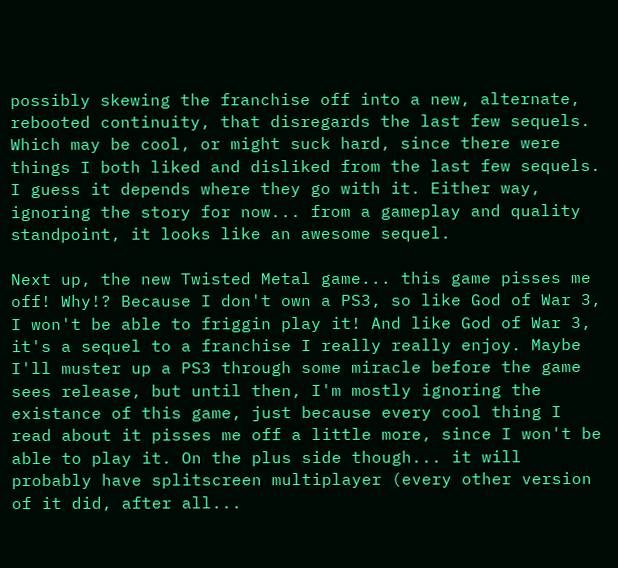possibly skewing the franchise off into a new, alternate, rebooted continuity, that disregards the last few sequels. Which may be cool, or might suck hard, since there were things I both liked and disliked from the last few sequels. I guess it depends where they go with it. Either way, ignoring the story for now... from a gameplay and quality standpoint, it looks like an awesome sequel.

Next up, the new Twisted Metal game... this game pisses me off! Why!? Because I don't own a PS3, so like God of War 3, I won't be able to friggin play it! And like God of War 3, it's a sequel to a franchise I really really enjoy. Maybe I'll muster up a PS3 through some miracle before the game sees release, but until then, I'm mostly ignoring the existance of this game, just because every cool thing I read about it pisses me off a little more, since I won't be able to play it. On the plus side though... it will probably have splitscreen multiplayer (every other version of it did, after all...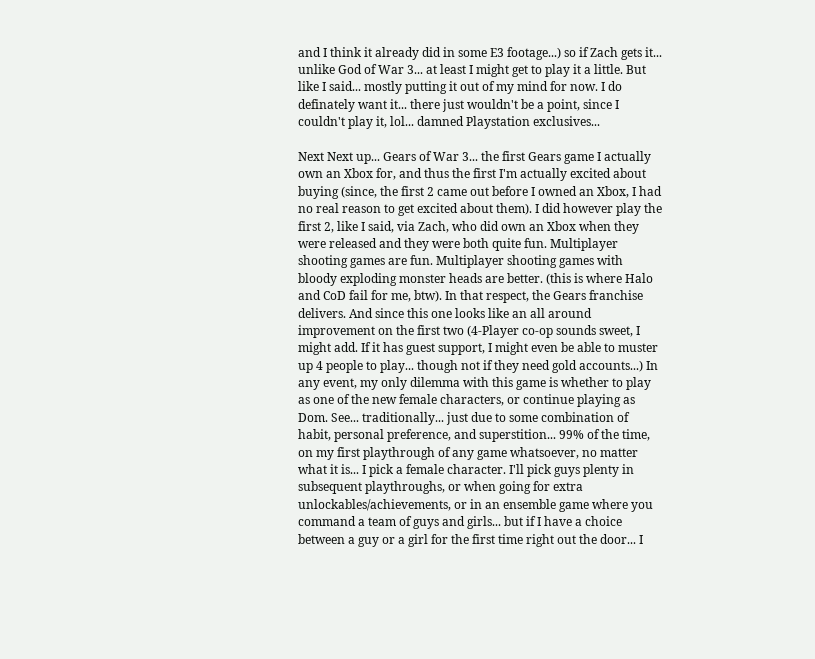and I think it already did in some E3 footage...) so if Zach gets it... unlike God of War 3... at least I might get to play it a little. But like I said... mostly putting it out of my mind for now. I do definately want it... there just wouldn't be a point, since I couldn't play it, lol... damned Playstation exclusives...

Next Next up... Gears of War 3... the first Gears game I actually own an Xbox for, and thus the first I'm actually excited about buying (since, the first 2 came out before I owned an Xbox, I had no real reason to get excited about them). I did however play the first 2, like I said, via Zach, who did own an Xbox when they were released and they were both quite fun. Multiplayer shooting games are fun. Multiplayer shooting games with bloody exploding monster heads are better. (this is where Halo and CoD fail for me, btw). In that respect, the Gears franchise delivers. And since this one looks like an all around improvement on the first two (4-Player co-op sounds sweet, I might add. If it has guest support, I might even be able to muster up 4 people to play... though not if they need gold accounts...) In any event, my only dilemma with this game is whether to play as one of the new female characters, or continue playing as Dom. See... traditionally... just due to some combination of habit, personal preference, and superstition... 99% of the time, on my first playthrough of any game whatsoever, no matter what it is... I pick a female character. I'll pick guys plenty in subsequent playthroughs, or when going for extra unlockables/achievements, or in an ensemble game where you command a team of guys and girls... but if I have a choice between a guy or a girl for the first time right out the door... I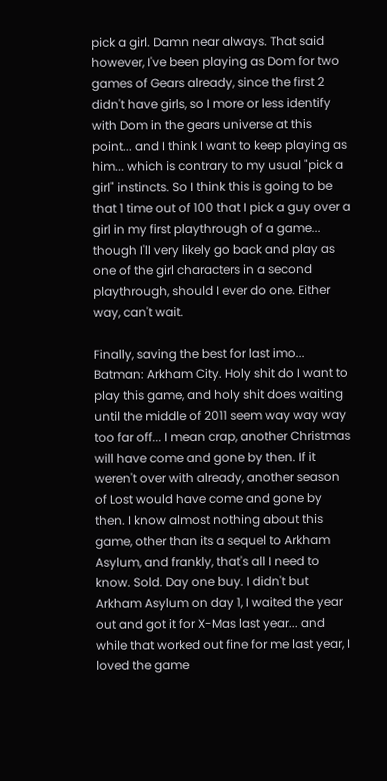pick a girl. Damn near always. That said however, I've been playing as Dom for two games of Gears already, since the first 2 didn't have girls, so I more or less identify with Dom in the gears universe at this point... and I think I want to keep playing as him... which is contrary to my usual "pick a girl" instincts. So I think this is going to be that 1 time out of 100 that I pick a guy over a girl in my first playthrough of a game... though I'll very likely go back and play as one of the girl characters in a second playthrough, should I ever do one. Either way, can't wait.

Finally, saving the best for last imo... Batman: Arkham City. Holy shit do I want to play this game, and holy shit does waiting until the middle of 2011 seem way way way too far off... I mean crap, another Christmas will have come and gone by then. If it weren't over with already, another season of Lost would have come and gone by then. I know almost nothing about this game, other than its a sequel to Arkham Asylum, and frankly, that's all I need to know. Sold. Day one buy. I didn't but Arkham Asylum on day 1, I waited the year out and got it for X-Mas last year... and while that worked out fine for me last year, I loved the game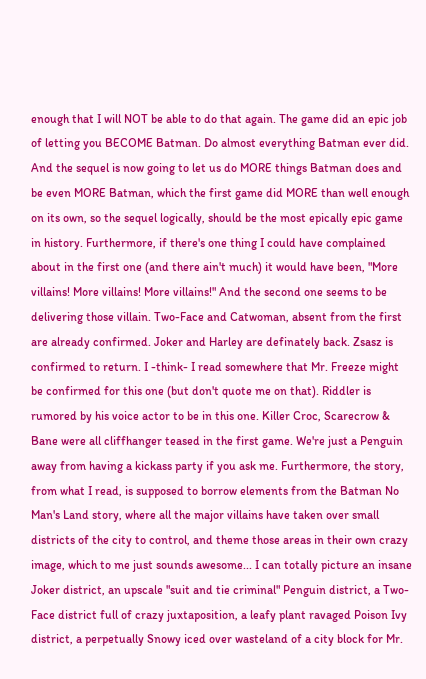enough that I will NOT be able to do that again. The game did an epic job of letting you BECOME Batman. Do almost everything Batman ever did. And the sequel is now going to let us do MORE things Batman does and be even MORE Batman, which the first game did MORE than well enough on its own, so the sequel logically, should be the most epically epic game in history. Furthermore, if there's one thing I could have complained about in the first one (and there ain't much) it would have been, "More villains! More villains! More villains!" And the second one seems to be delivering those villain. Two-Face and Catwoman, absent from the first are already confirmed. Joker and Harley are definately back. Zsasz is confirmed to return. I -think- I read somewhere that Mr. Freeze might be confirmed for this one (but don't quote me on that). Riddler is rumored by his voice actor to be in this one. Killer Croc, Scarecrow & Bane were all cliffhanger teased in the first game. We're just a Penguin away from having a kickass party if you ask me. Furthermore, the story, from what I read, is supposed to borrow elements from the Batman No Man's Land story, where all the major villains have taken over small districts of the city to control, and theme those areas in their own crazy image, which to me just sounds awesome... I can totally picture an insane Joker district, an upscale "suit and tie criminal" Penguin district, a Two-Face district full of crazy juxtaposition, a leafy plant ravaged Poison Ivy district, a perpetually Snowy iced over wasteland of a city block for Mr.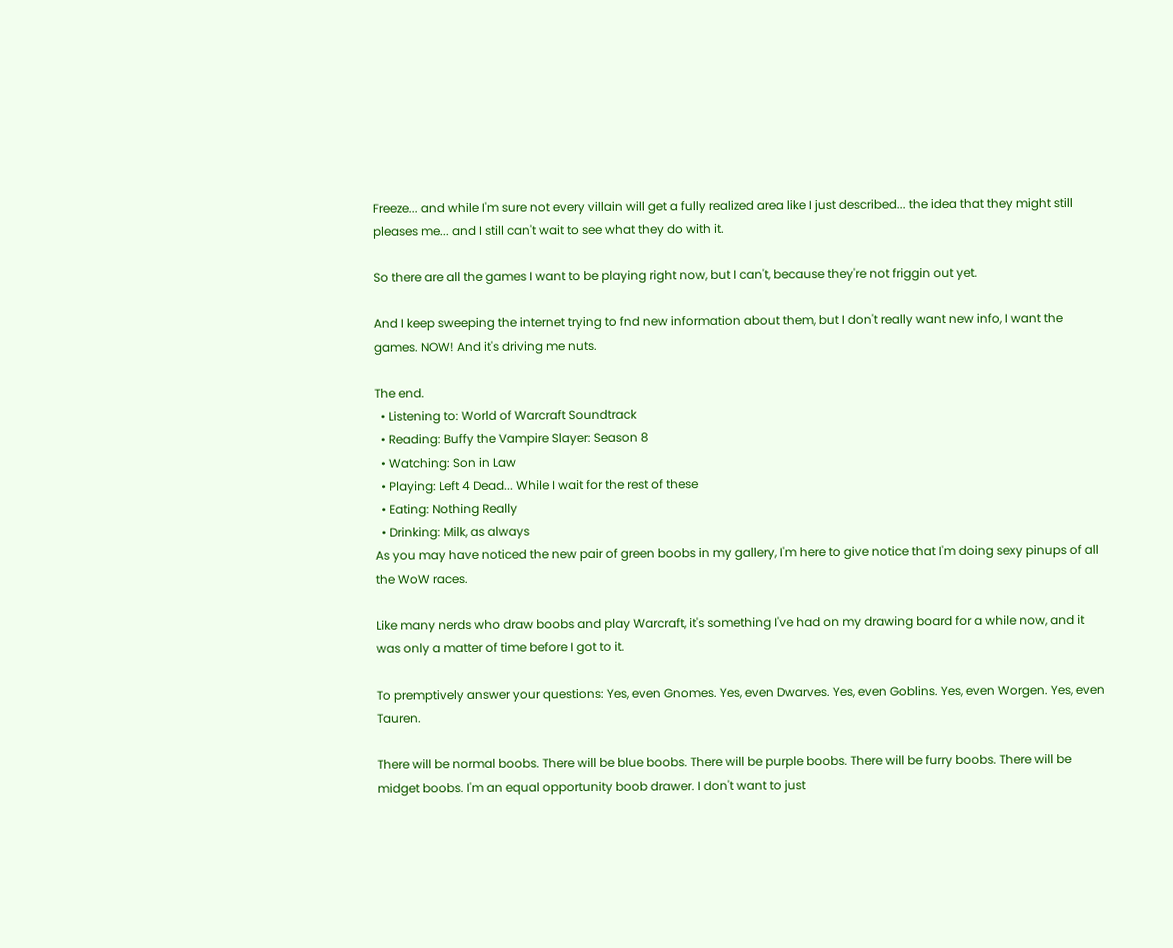Freeze... and while I'm sure not every villain will get a fully realized area like I just described... the idea that they might still pleases me... and I still can't wait to see what they do with it.

So there are all the games I want to be playing right now, but I can't, because they're not friggin out yet.

And I keep sweeping the internet trying to fnd new information about them, but I don't really want new info, I want the games. NOW! And it's driving me nuts.

The end.
  • Listening to: World of Warcraft Soundtrack
  • Reading: Buffy the Vampire Slayer: Season 8
  • Watching: Son in Law
  • Playing: Left 4 Dead... While I wait for the rest of these
  • Eating: Nothing Really
  • Drinking: Milk, as always
As you may have noticed the new pair of green boobs in my gallery, I'm here to give notice that I'm doing sexy pinups of all the WoW races.

Like many nerds who draw boobs and play Warcraft, it's something I've had on my drawing board for a while now, and it was only a matter of time before I got to it.

To premptively answer your questions: Yes, even Gnomes. Yes, even Dwarves. Yes, even Goblins. Yes, even Worgen. Yes, even Tauren.

There will be normal boobs. There will be blue boobs. There will be purple boobs. There will be furry boobs. There will be midget boobs. I'm an equal opportunity boob drawer. I don't want to just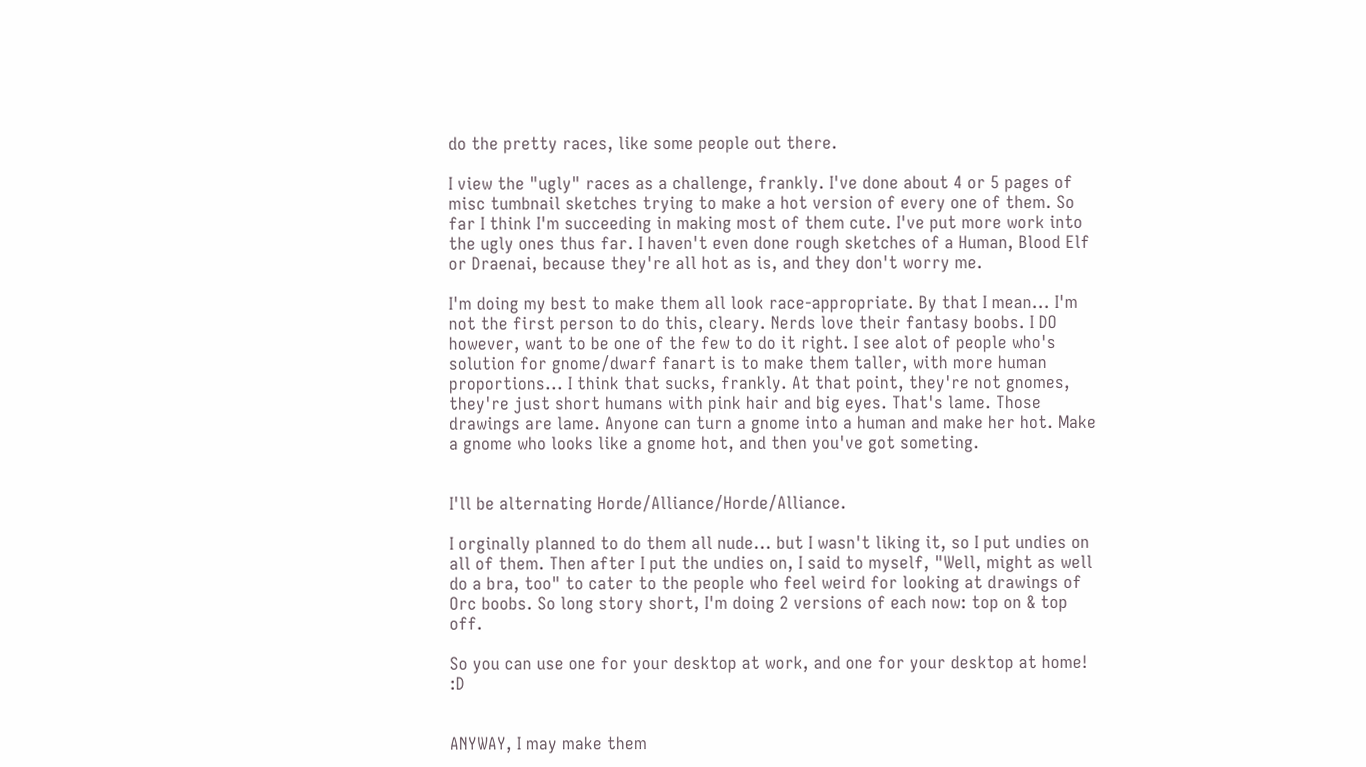do the pretty races, like some people out there.

I view the "ugly" races as a challenge, frankly. I've done about 4 or 5 pages of misc tumbnail sketches trying to make a hot version of every one of them. So far I think I'm succeeding in making most of them cute. I've put more work into the ugly ones thus far. I haven't even done rough sketches of a Human, Blood Elf or Draenai, because they're all hot as is, and they don't worry me.

I'm doing my best to make them all look race-appropriate. By that I mean... I'm not the first person to do this, cleary. Nerds love their fantasy boobs. I DO however, want to be one of the few to do it right. I see alot of people who's solution for gnome/dwarf fanart is to make them taller, with more human proportions... I think that sucks, frankly. At that point, they're not gnomes, they're just short humans with pink hair and big eyes. That's lame. Those drawings are lame. Anyone can turn a gnome into a human and make her hot. Make a gnome who looks like a gnome hot, and then you've got someting.


I'll be alternating Horde/Alliance/Horde/Alliance.

I orginally planned to do them all nude... but I wasn't liking it, so I put undies on all of them. Then after I put the undies on, I said to myself, "Well, might as well do a bra, too" to cater to the people who feel weird for looking at drawings of Orc boobs. So long story short, I'm doing 2 versions of each now: top on & top off.

So you can use one for your desktop at work, and one for your desktop at home! :D


ANYWAY, I may make them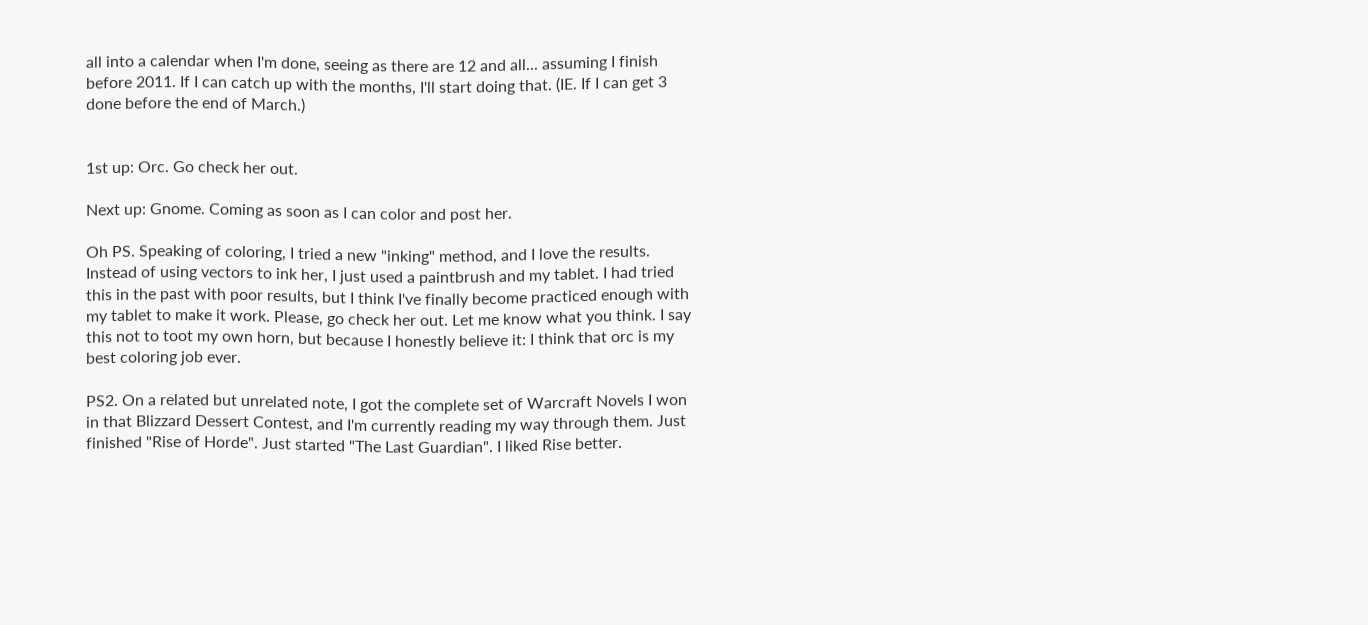all into a calendar when I'm done, seeing as there are 12 and all... assuming I finish before 2011. If I can catch up with the months, I'll start doing that. (IE. If I can get 3 done before the end of March.)


1st up: Orc. Go check her out.

Next up: Gnome. Coming as soon as I can color and post her.

Oh PS. Speaking of coloring, I tried a new "inking" method, and I love the results. Instead of using vectors to ink her, I just used a paintbrush and my tablet. I had tried this in the past with poor results, but I think I've finally become practiced enough with my tablet to make it work. Please, go check her out. Let me know what you think. I say this not to toot my own horn, but because I honestly believe it: I think that orc is my best coloring job ever.

PS2. On a related but unrelated note, I got the complete set of Warcraft Novels I won in that Blizzard Dessert Contest, and I'm currently reading my way through them. Just finished "Rise of Horde". Just started "The Last Guardian". I liked Rise better.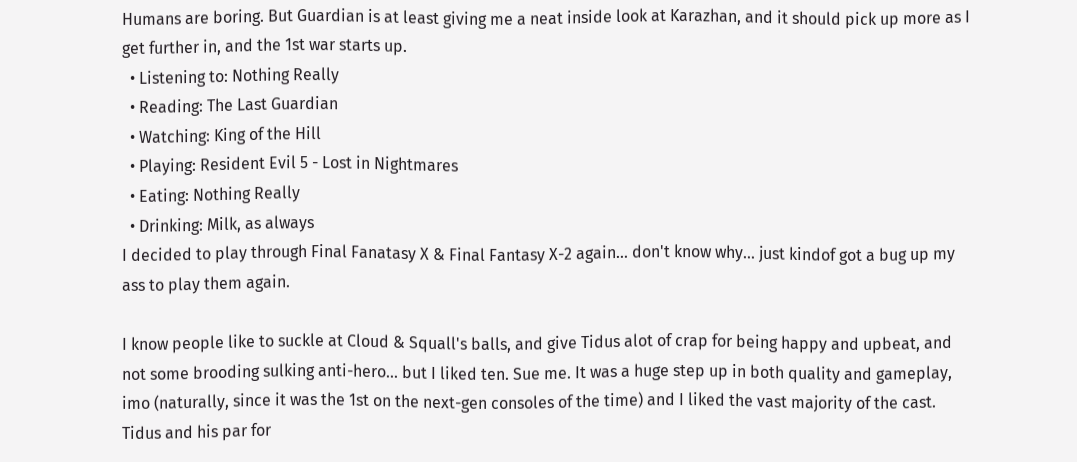Humans are boring. But Guardian is at least giving me a neat inside look at Karazhan, and it should pick up more as I get further in, and the 1st war starts up.
  • Listening to: Nothing Really
  • Reading: The Last Guardian
  • Watching: King of the Hill
  • Playing: Resident Evil 5 - Lost in Nightmares
  • Eating: Nothing Really
  • Drinking: Milk, as always
I decided to play through Final Fanatasy X & Final Fantasy X-2 again... don't know why... just kindof got a bug up my ass to play them again.

I know people like to suckle at Cloud & Squall's balls, and give Tidus alot of crap for being happy and upbeat, and not some brooding sulking anti-hero... but I liked ten. Sue me. It was a huge step up in both quality and gameplay, imo (naturally, since it was the 1st on the next-gen consoles of the time) and I liked the vast majority of the cast. Tidus and his par for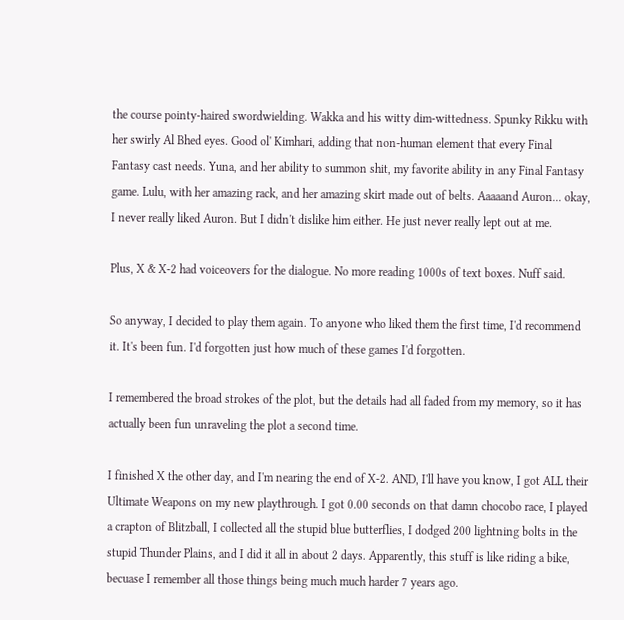the course pointy-haired swordwielding. Wakka and his witty dim-wittedness. Spunky Rikku with her swirly Al Bhed eyes. Good ol' Kimhari, adding that non-human element that every Final Fantasy cast needs. Yuna, and her ability to summon shit, my favorite ability in any Final Fantasy game. Lulu, with her amazing rack, and her amazing skirt made out of belts. Aaaaand Auron... okay, I never really liked Auron. But I didn't dislike him either. He just never really lept out at me.

Plus, X & X-2 had voiceovers for the dialogue. No more reading 1000s of text boxes. Nuff said.

So anyway, I decided to play them again. To anyone who liked them the first time, I'd recommend it. It's been fun. I'd forgotten just how much of these games I'd forgotten.

I remembered the broad strokes of the plot, but the details had all faded from my memory, so it has actually been fun unraveling the plot a second time.

I finished X the other day, and I'm nearing the end of X-2. AND, I'll have you know, I got ALL their Ultimate Weapons on my new playthrough. I got 0.00 seconds on that damn chocobo race, I played a crapton of Blitzball, I collected all the stupid blue butterflies, I dodged 200 lightning bolts in the stupid Thunder Plains, and I did it all in about 2 days. Apparently, this stuff is like riding a bike, becuase I remember all those things being much much harder 7 years ago.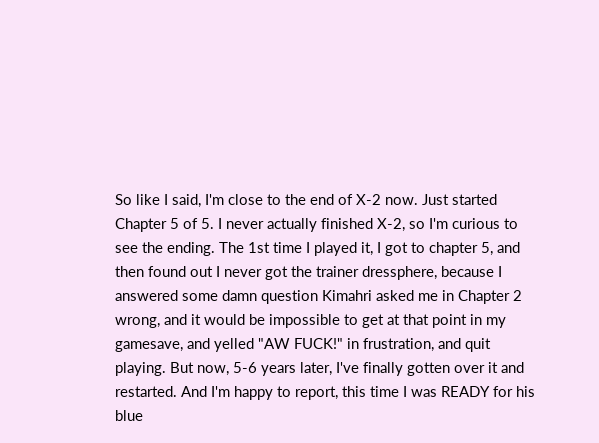So like I said, I'm close to the end of X-2 now. Just started Chapter 5 of 5. I never actually finished X-2, so I'm curious to see the ending. The 1st time I played it, I got to chapter 5, and then found out I never got the trainer dressphere, because I answered some damn question Kimahri asked me in Chapter 2 wrong, and it would be impossible to get at that point in my gamesave, and yelled "AW FUCK!" in frustration, and quit playing. But now, 5-6 years later, I've finally gotten over it and restarted. And I'm happy to report, this time I was READY for his blue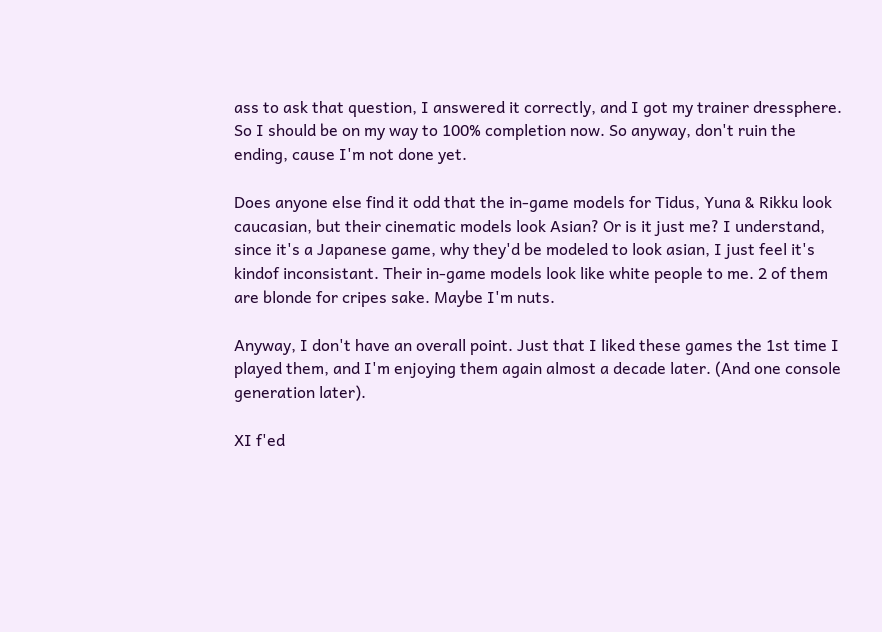ass to ask that question, I answered it correctly, and I got my trainer dressphere. So I should be on my way to 100% completion now. So anyway, don't ruin the ending, cause I'm not done yet.

Does anyone else find it odd that the in-game models for Tidus, Yuna & Rikku look caucasian, but their cinematic models look Asian? Or is it just me? I understand, since it's a Japanese game, why they'd be modeled to look asian, I just feel it's kindof inconsistant. Their in-game models look like white people to me. 2 of them are blonde for cripes sake. Maybe I'm nuts.

Anyway, I don't have an overall point. Just that I liked these games the 1st time I played them, and I'm enjoying them again almost a decade later. (And one console generation later).

XI f'ed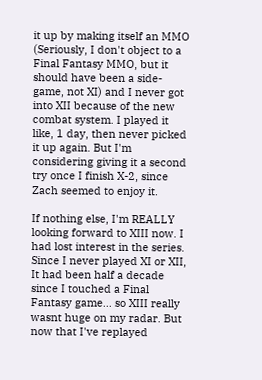it up by making itself an MMO (Seriously, I don't object to a Final Fantasy MMO, but it should have been a side-game, not XI) and I never got into XII because of the new combat system. I played it like, 1 day, then never picked it up again. But I'm considering giving it a second try once I finish X-2, since Zach seemed to enjoy it.

If nothing else, I'm REALLY looking forward to XIII now. I had lost interest in the series. Since I never played XI or XII, It had been half a decade since I touched a Final Fantasy game... so XIII really wasnt huge on my radar. But now that I've replayed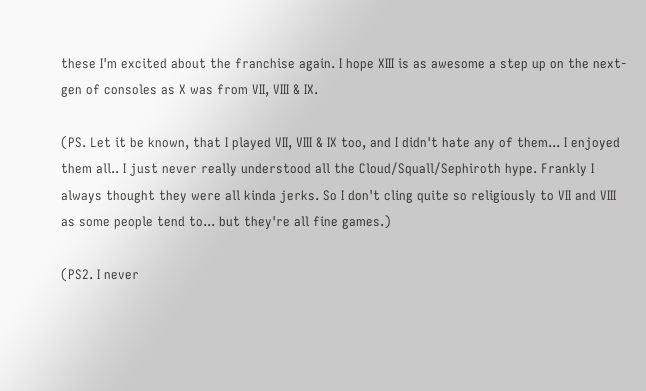these I'm excited about the franchise again. I hope XIII is as awesome a step up on the next-gen of consoles as X was from VII, VIII & IX.

(PS. Let it be known, that I played VII, VIII & IX too, and I didn't hate any of them... I enjoyed them all.. I just never really understood all the Cloud/Squall/Sephiroth hype. Frankly I always thought they were all kinda jerks. So I don't cling quite so religiously to VII and VIII as some people tend to... but they're all fine games.)

(PS2. I never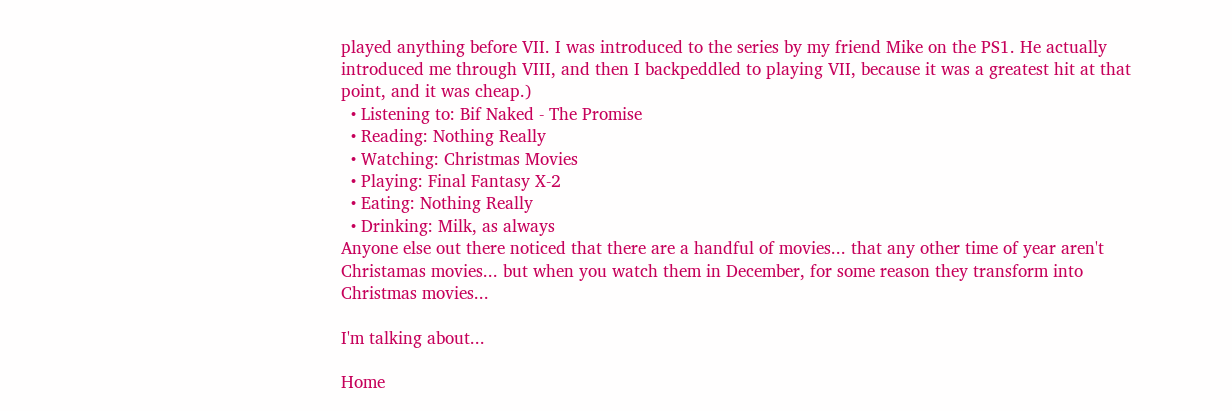played anything before VII. I was introduced to the series by my friend Mike on the PS1. He actually introduced me through VIII, and then I backpeddled to playing VII, because it was a greatest hit at that point, and it was cheap.)
  • Listening to: Bif Naked - The Promise
  • Reading: Nothing Really
  • Watching: Christmas Movies
  • Playing: Final Fantasy X-2
  • Eating: Nothing Really
  • Drinking: Milk, as always
Anyone else out there noticed that there are a handful of movies... that any other time of year aren't Christamas movies... but when you watch them in December, for some reason they transform into Christmas movies...

I'm talking about...

Home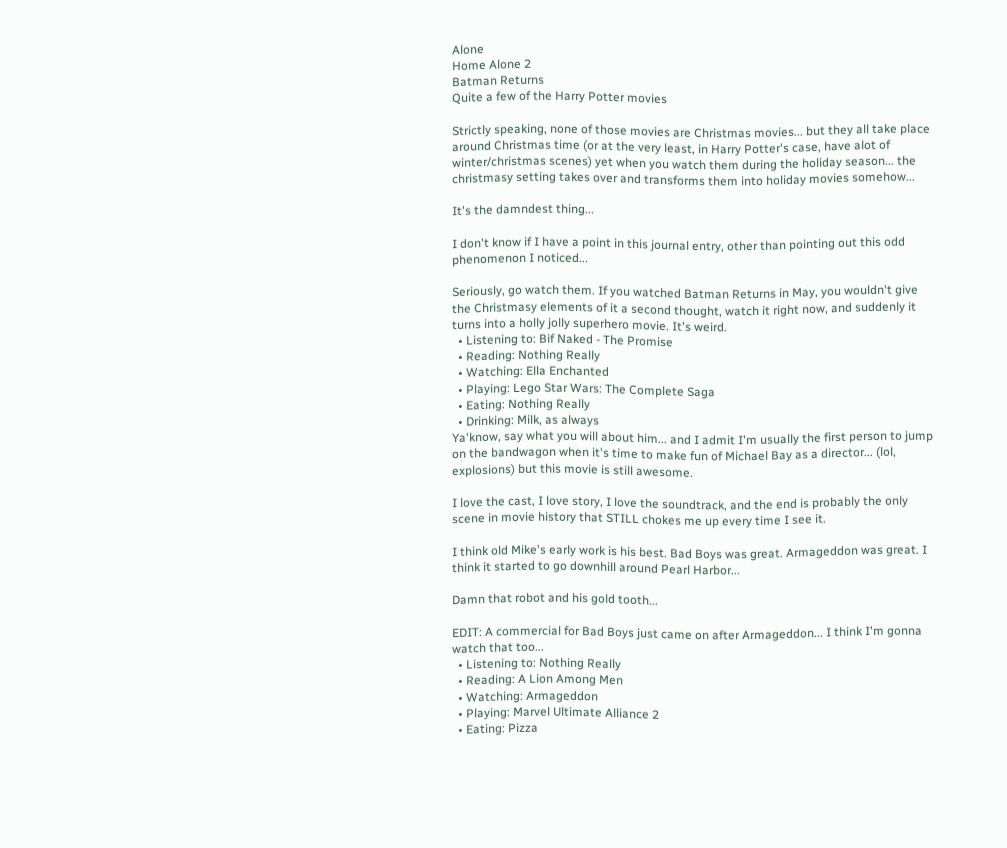Alone
Home Alone 2
Batman Returns
Quite a few of the Harry Potter movies

Strictly speaking, none of those movies are Christmas movies... but they all take place around Christmas time (or at the very least, in Harry Potter's case, have alot of winter/christmas scenes) yet when you watch them during the holiday season... the christmasy setting takes over and transforms them into holiday movies somehow...

It's the damndest thing...

I don't know if I have a point in this journal entry, other than pointing out this odd phenomenon I noticed...

Seriously, go watch them. If you watched Batman Returns in May, you wouldn't give the Christmasy elements of it a second thought, watch it right now, and suddenly it turns into a holly jolly superhero movie. It's weird.
  • Listening to: Bif Naked - The Promise
  • Reading: Nothing Really
  • Watching: Ella Enchanted
  • Playing: Lego Star Wars: The Complete Saga
  • Eating: Nothing Really
  • Drinking: Milk, as always
Ya'know, say what you will about him... and I admit I'm usually the first person to jump on the bandwagon when it's time to make fun of Michael Bay as a director... (lol, explosions) but this movie is still awesome.

I love the cast, I love story, I love the soundtrack, and the end is probably the only scene in movie history that STILL chokes me up every time I see it.

I think old Mike's early work is his best. Bad Boys was great. Armageddon was great. I think it started to go downhill around Pearl Harbor...

Damn that robot and his gold tooth...

EDIT: A commercial for Bad Boys just came on after Armageddon... I think I'm gonna watch that too...
  • Listening to: Nothing Really
  • Reading: A Lion Among Men
  • Watching: Armageddon
  • Playing: Marvel Ultimate Alliance 2
  • Eating: Pizza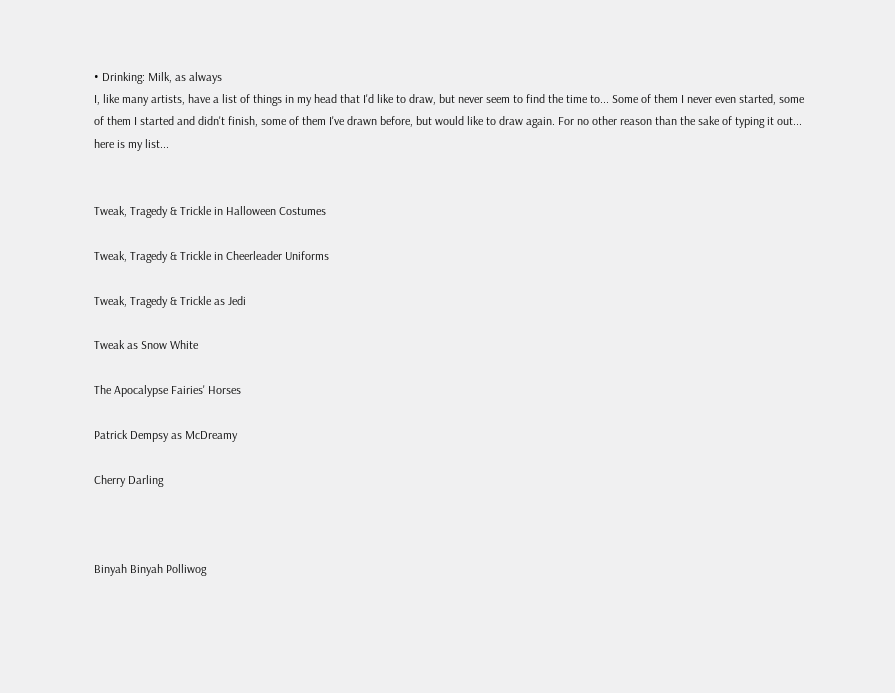• Drinking: Milk, as always
I, like many artists, have a list of things in my head that I'd like to draw, but never seem to find the time to... Some of them I never even started, some of them I started and didn't finish, some of them I've drawn before, but would like to draw again. For no other reason than the sake of typing it out... here is my list...


Tweak, Tragedy & Trickle in Halloween Costumes

Tweak, Tragedy & Trickle in Cheerleader Uniforms

Tweak, Tragedy & Trickle as Jedi

Tweak as Snow White

The Apocalypse Fairies' Horses

Patrick Dempsy as McDreamy

Cherry Darling



Binyah Binyah Polliwog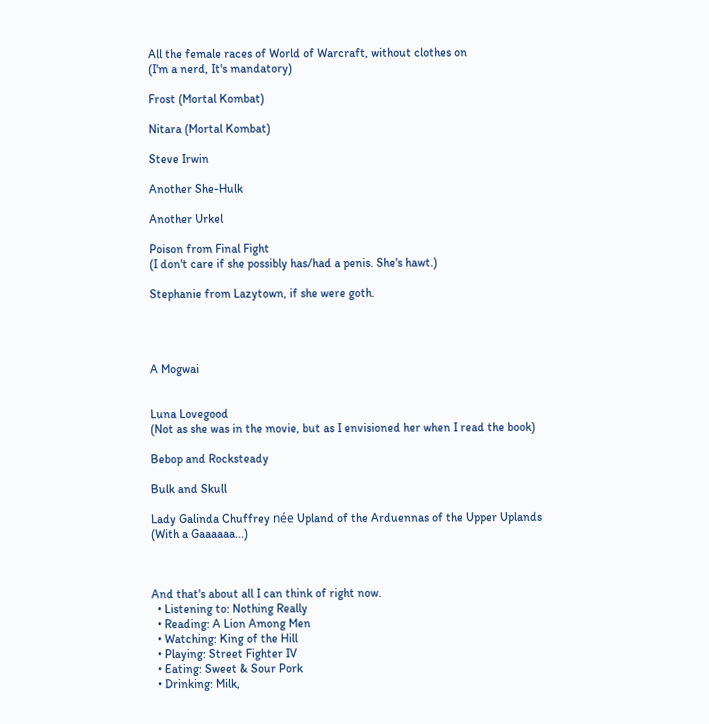All the female races of World of Warcraft, without clothes on
(I'm a nerd, It's mandatory)

Frost (Mortal Kombat)

Nitara (Mortal Kombat)

Steve Irwin

Another She-Hulk

Another Urkel

Poison from Final Fight
(I don't care if she possibly has/had a penis. She's hawt.)

Stephanie from Lazytown, if she were goth.




A Mogwai


Luna Lovegood
(Not as she was in the movie, but as I envisioned her when I read the book)

Bebop and Rocksteady

Bulk and Skull

Lady Galinda Chuffrey née Upland of the Arduennas of the Upper Uplands
(With a Gaaaaaa...)



And that's about all I can think of right now.
  • Listening to: Nothing Really
  • Reading: A Lion Among Men
  • Watching: King of the Hill
  • Playing: Street Fighter IV
  • Eating: Sweet & Sour Pork
  • Drinking: Milk,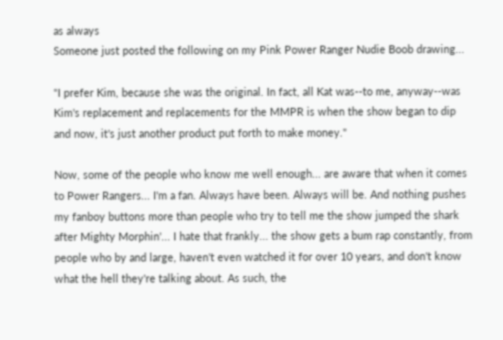as always
Someone just posted the following on my Pink Power Ranger Nudie Boob drawing...

"I prefer Kim, because she was the original. In fact, all Kat was--to me, anyway--was Kim's replacement and replacements for the MMPR is when the show began to dip and now, it's just another product put forth to make money."

Now, some of the people who know me well enough... are aware that when it comes to Power Rangers... I'm a fan. Always have been. Always will be. And nothing pushes my fanboy buttons more than people who try to tell me the show jumped the shark after Mighty Morphin'... I hate that frankly... the show gets a bum rap constantly, from people who by and large, haven't even watched it for over 10 years, and don't know what the hell they're talking about. As such, the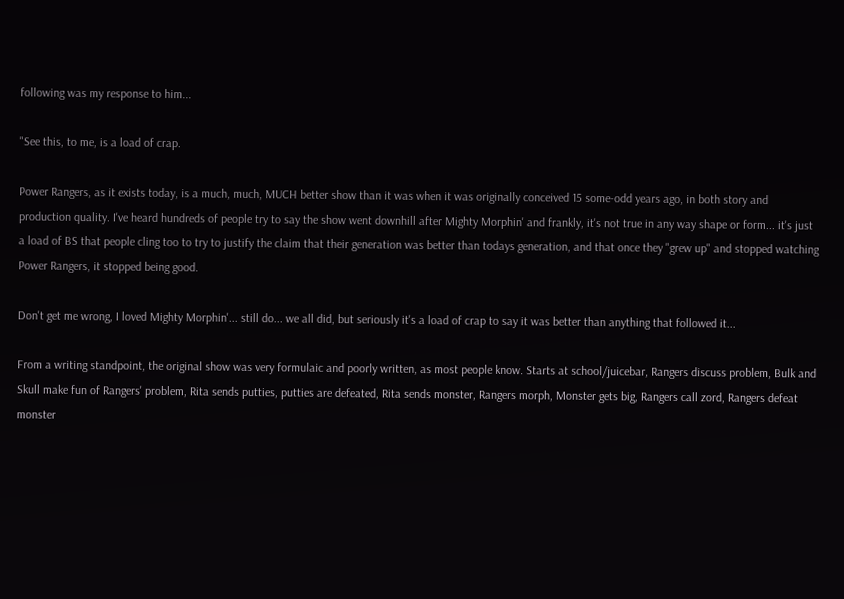following was my response to him...

"See this, to me, is a load of crap.

Power Rangers, as it exists today, is a much, much, MUCH better show than it was when it was originally conceived 15 some-odd years ago, in both story and production quality. I've heard hundreds of people try to say the show went downhill after Mighty Morphin' and frankly, it's not true in any way shape or form... it's just a load of BS that people cling too to try to justify the claim that their generation was better than todays generation, and that once they "grew up" and stopped watching Power Rangers, it stopped being good.

Don't get me wrong, I loved Mighty Morphin'... still do... we all did, but seriously it's a load of crap to say it was better than anything that followed it...

From a writing standpoint, the original show was very formulaic and poorly written, as most people know. Starts at school/juicebar, Rangers discuss problem, Bulk and Skull make fun of Rangers' problem, Rita sends putties, putties are defeated, Rita sends monster, Rangers morph, Monster gets big, Rangers call zord, Rangers defeat monster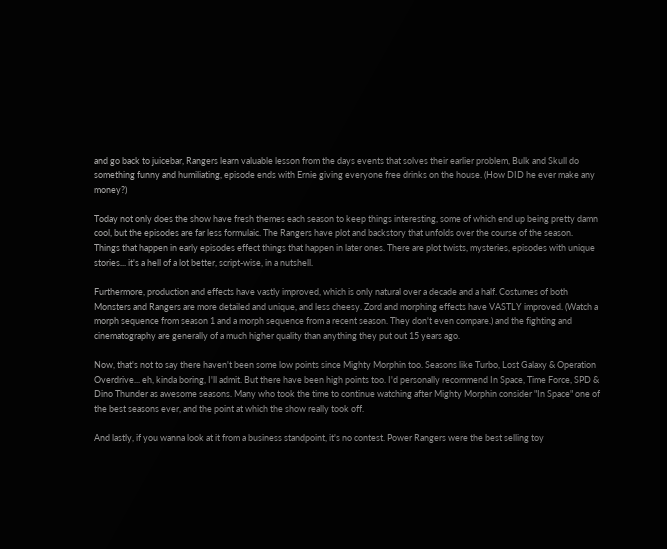and go back to juicebar, Rangers learn valuable lesson from the days events that solves their earlier problem, Bulk and Skull do something funny and humiliating, episode ends with Ernie giving everyone free drinks on the house. (How DID he ever make any money?)

Today not only does the show have fresh themes each season to keep things interesting, some of which end up being pretty damn cool, but the episodes are far less formulaic. The Rangers have plot and backstory that unfolds over the course of the season. Things that happen in early episodes effect things that happen in later ones. There are plot twists, mysteries, episodes with unique stories... it's a hell of a lot better, script-wise, in a nutshell.

Furthermore, production and effects have vastly improved, which is only natural over a decade and a half. Costumes of both Monsters and Rangers are more detailed and unique, and less cheesy. Zord and morphing effects have VASTLY improved. (Watch a morph sequence from season 1 and a morph sequence from a recent season. They don't even compare.) and the fighting and cinematography are generally of a much higher quality than anything they put out 15 years ago.

Now, that's not to say there haven't been some low points since Mighty Morphin too. Seasons like Turbo, Lost Galaxy & Operation Overdrive... eh, kinda boring, I'll admit. But there have been high points too. I'd personally recommend In Space, Time Force, SPD & Dino Thunder as awesome seasons. Many who took the time to continue watching after Mighty Morphin consider "In Space" one of the best seasons ever, and the point at which the show really took off.

And lastly, if you wanna look at it from a business standpoint, it's no contest. Power Rangers were the best selling toy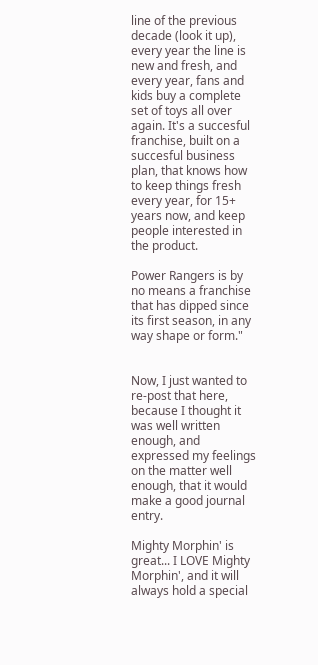line of the previous decade (look it up), every year the line is new and fresh, and every year, fans and kids buy a complete set of toys all over again. It's a succesful franchise, built on a succesful business plan, that knows how to keep things fresh every year, for 15+ years now, and keep people interested in the product.

Power Rangers is by no means a franchise that has dipped since its first season, in any way shape or form."


Now, I just wanted to re-post that here, because I thought it was well written enough, and expressed my feelings on the matter well enough, that it would make a good journal entry.

Mighty Morphin' is great... I LOVE Mighty Morphin', and it will always hold a special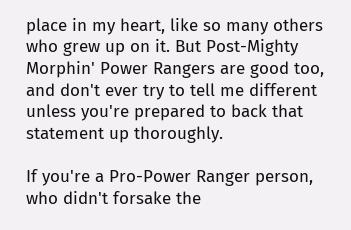place in my heart, like so many others who grew up on it. But Post-Mighty Morphin' Power Rangers are good too, and don't ever try to tell me different unless you're prepared to back that statement up thoroughly.

If you're a Pro-Power Ranger person, who didn't forsake the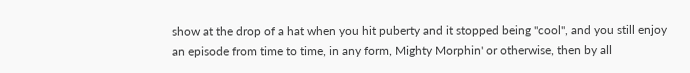show at the drop of a hat when you hit puberty and it stopped being "cool", and you still enjoy an episode from time to time, in any form, Mighty Morphin' or otherwise, then by all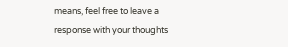means, feel free to leave a response with your thoughts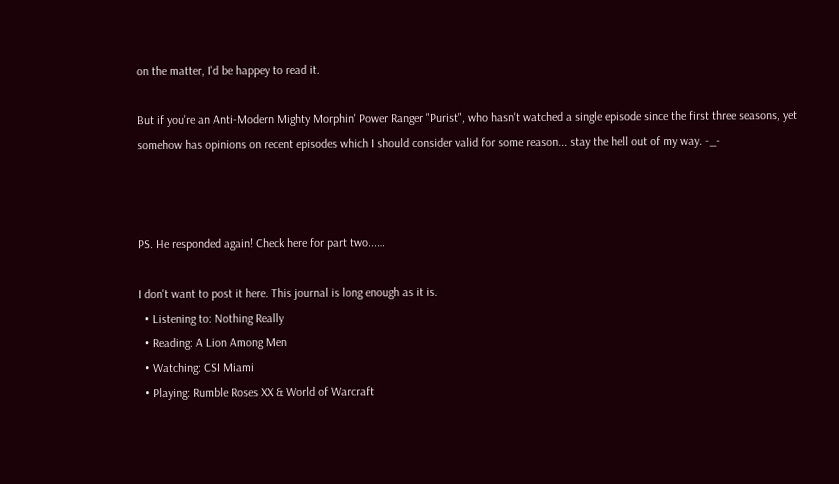on the matter, I'd be happey to read it.

But if you're an Anti-Modern Mighty Morphin' Power Ranger "Purist", who hasn't watched a single episode since the first three seasons, yet somehow has opinions on recent episodes which I should consider valid for some reason... stay the hell out of my way. -_-



PS. He responded again! Check here for part two...…

I don't want to post it here. This journal is long enough as it is.
  • Listening to: Nothing Really
  • Reading: A Lion Among Men
  • Watching: CSI Miami
  • Playing: Rumble Roses XX & World of Warcraft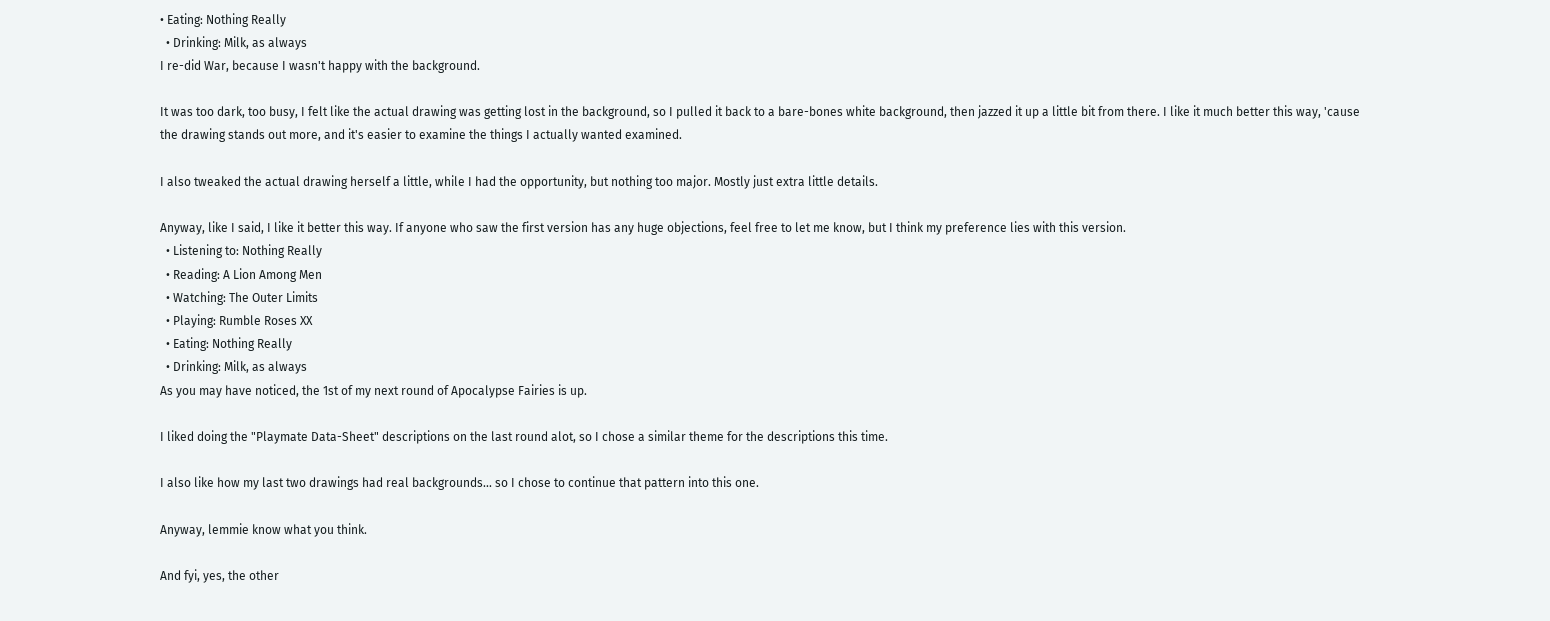• Eating: Nothing Really
  • Drinking: Milk, as always
I re-did War, because I wasn't happy with the background.

It was too dark, too busy, I felt like the actual drawing was getting lost in the background, so I pulled it back to a bare-bones white background, then jazzed it up a little bit from there. I like it much better this way, 'cause the drawing stands out more, and it's easier to examine the things I actually wanted examined.

I also tweaked the actual drawing herself a little, while I had the opportunity, but nothing too major. Mostly just extra little details.

Anyway, like I said, I like it better this way. If anyone who saw the first version has any huge objections, feel free to let me know, but I think my preference lies with this version.
  • Listening to: Nothing Really
  • Reading: A Lion Among Men
  • Watching: The Outer Limits
  • Playing: Rumble Roses XX
  • Eating: Nothing Really
  • Drinking: Milk, as always
As you may have noticed, the 1st of my next round of Apocalypse Fairies is up.

I liked doing the "Playmate Data-Sheet" descriptions on the last round alot, so I chose a similar theme for the descriptions this time.

I also like how my last two drawings had real backgrounds... so I chose to continue that pattern into this one.

Anyway, lemmie know what you think.

And fyi, yes, the other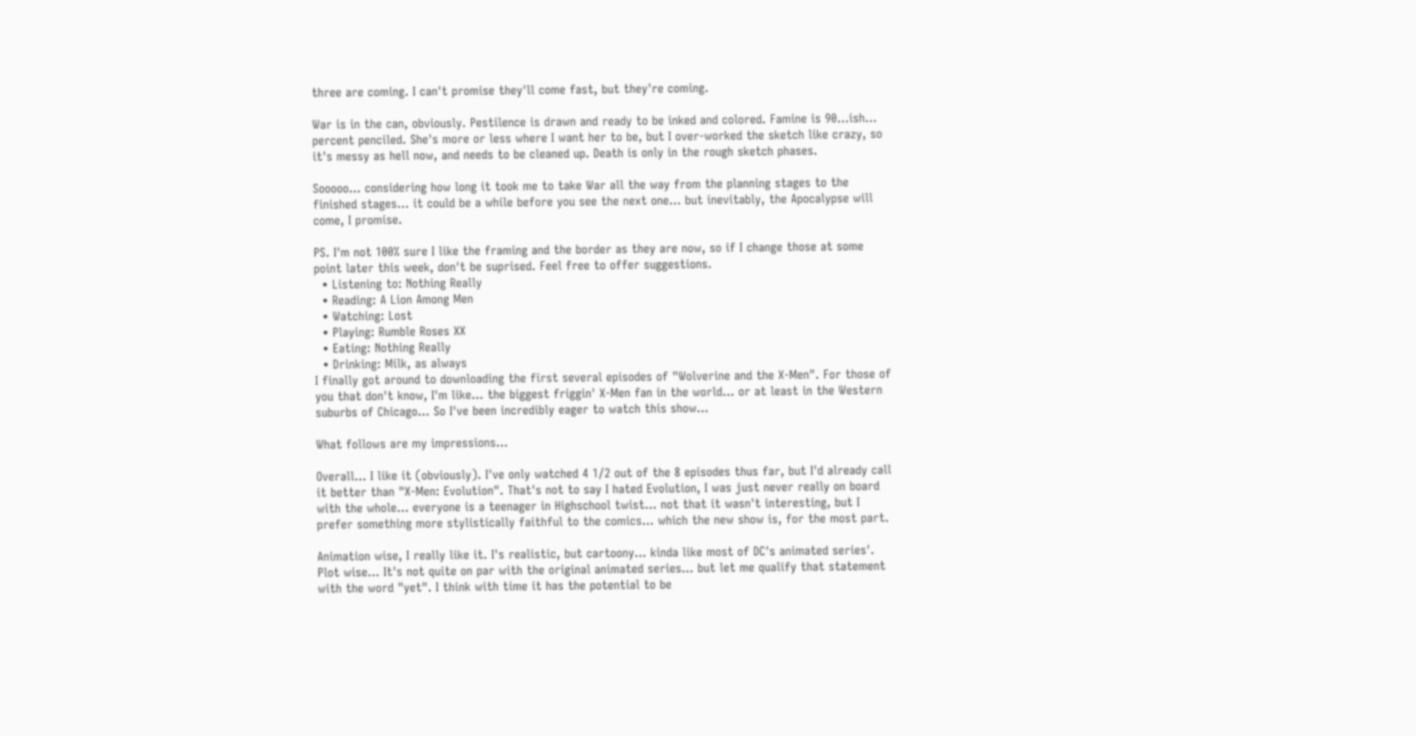three are coming. I can't promise they'll come fast, but they're coming.

War is in the can, obviously. Pestilence is drawn and ready to be inked and colored. Famine is 90...ish... percent penciled. She's more or less where I want her to be, but I over-worked the sketch like crazy, so it's messy as hell now, and needs to be cleaned up. Death is only in the rough sketch phases.

Sooooo... considering how long it took me to take War all the way from the planning stages to the finished stages... it could be a while before you see the next one... but inevitably, the Apocalypse will come, I promise.

PS. I'm not 100% sure I like the framing and the border as they are now, so if I change those at some point later this week, don't be suprised. Feel free to offer suggestions.
  • Listening to: Nothing Really
  • Reading: A Lion Among Men
  • Watching: Lost
  • Playing: Rumble Roses XX
  • Eating: Nothing Really
  • Drinking: Milk, as always
I finally got around to downloading the first several episodes of "Wolverine and the X-Men". For those of you that don't know, I'm like... the biggest friggin' X-Men fan in the world... or at least in the Western suburbs of Chicago... So I've been incredibly eager to watch this show...

What follows are my impressions...

Overall... I like it (obviously). I've only watched 4 1/2 out of the 8 episodes thus far, but I'd already call it better than "X-Men: Evolution". That's not to say I hated Evolution, I was just never really on board with the whole... everyone is a teenager in Highschool twist... not that it wasn't interesting, but I prefer something more stylistically faithful to the comics... which the new show is, for the most part.

Animation wise, I really like it. I's realistic, but cartoony... kinda like most of DC's animated series'. Plot wise... It's not quite on par with the original animated series... but let me qualify that statement with the word "yet". I think with time it has the potential to be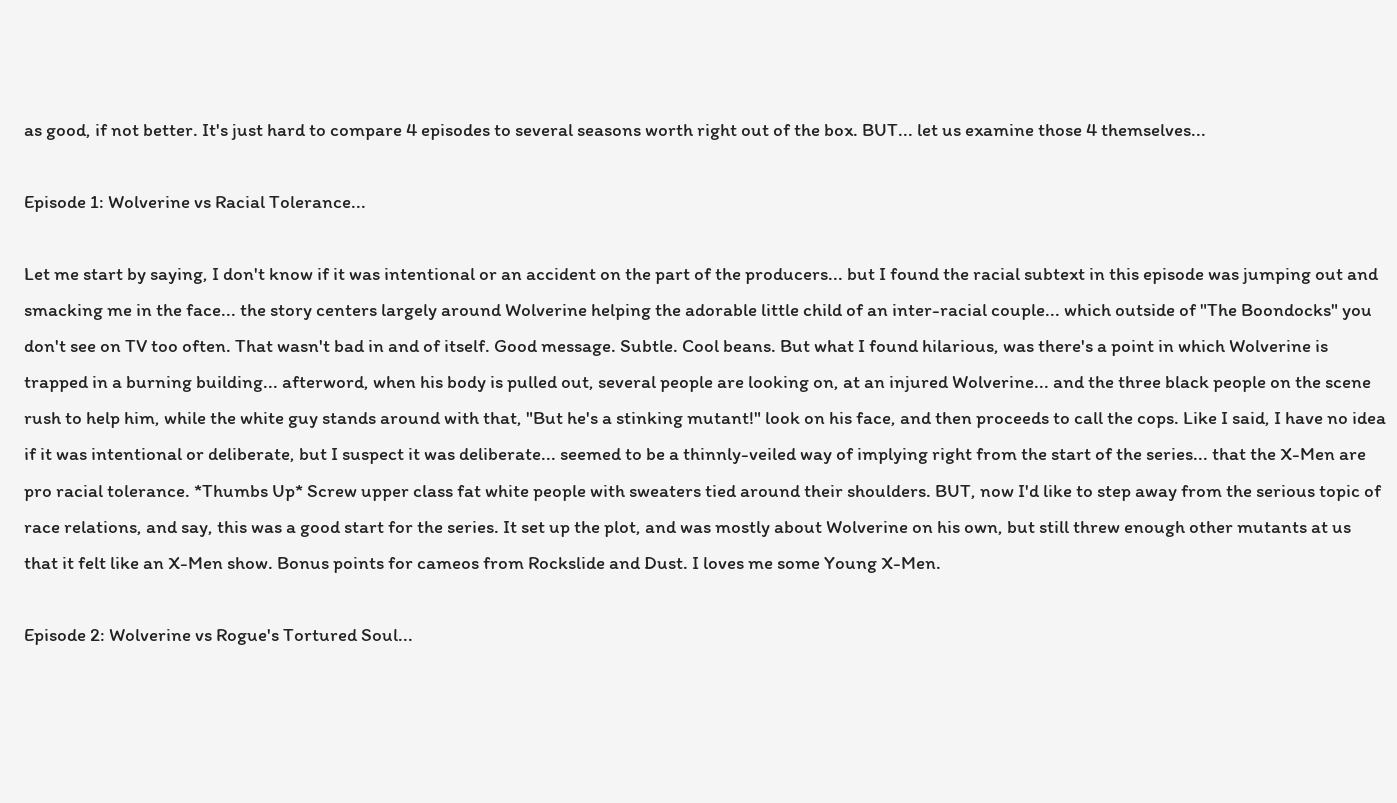as good, if not better. It's just hard to compare 4 episodes to several seasons worth right out of the box. BUT... let us examine those 4 themselves...

Episode 1: Wolverine vs Racial Tolerance...

Let me start by saying, I don't know if it was intentional or an accident on the part of the producers... but I found the racial subtext in this episode was jumping out and smacking me in the face... the story centers largely around Wolverine helping the adorable little child of an inter-racial couple... which outside of "The Boondocks" you don't see on TV too often. That wasn't bad in and of itself. Good message. Subtle. Cool beans. But what I found hilarious, was there's a point in which Wolverine is trapped in a burning building... afterword, when his body is pulled out, several people are looking on, at an injured Wolverine... and the three black people on the scene rush to help him, while the white guy stands around with that, "But he's a stinking mutant!" look on his face, and then proceeds to call the cops. Like I said, I have no idea if it was intentional or deliberate, but I suspect it was deliberate... seemed to be a thinnly-veiled way of implying right from the start of the series... that the X-Men are pro racial tolerance. *Thumbs Up* Screw upper class fat white people with sweaters tied around their shoulders. BUT, now I'd like to step away from the serious topic of race relations, and say, this was a good start for the series. It set up the plot, and was mostly about Wolverine on his own, but still threw enough other mutants at us that it felt like an X-Men show. Bonus points for cameos from Rockslide and Dust. I loves me some Young X-Men.

Episode 2: Wolverine vs Rogue's Tortured Soul...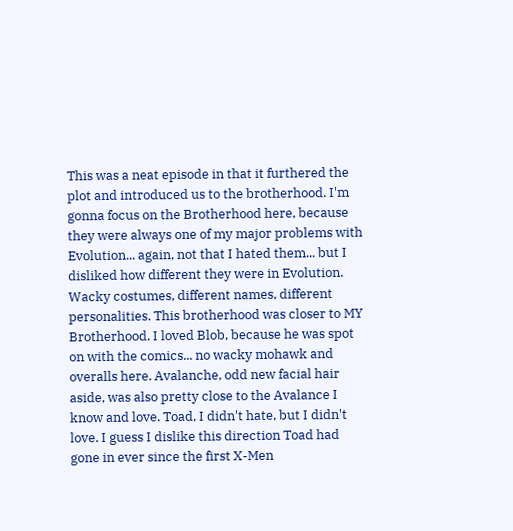This was a neat episode in that it furthered the plot and introduced us to the brotherhood. I'm gonna focus on the Brotherhood here, because they were always one of my major problems with Evolution... again, not that I hated them... but I disliked how different they were in Evolution. Wacky costumes, different names, different personalities. This brotherhood was closer to MY Brotherhood. I loved Blob, because he was spot on with the comics... no wacky mohawk and overalls here. Avalanche, odd new facial hair aside, was also pretty close to the Avalance I know and love. Toad, I didn't hate, but I didn't love. I guess I dislike this direction Toad had gone in ever since the first X-Men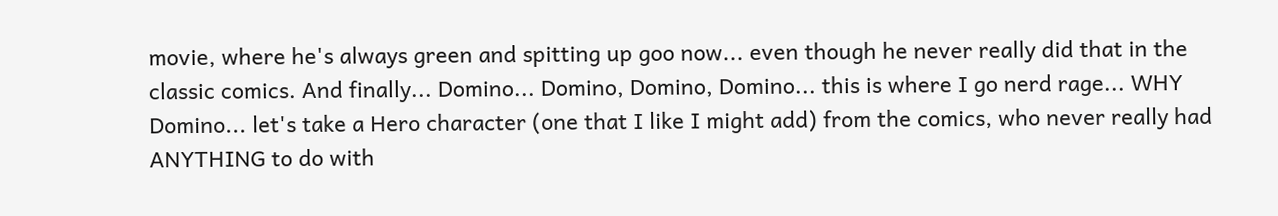movie, where he's always green and spitting up goo now... even though he never really did that in the classic comics. And finally... Domino... Domino, Domino, Domino... this is where I go nerd rage... WHY Domino... let's take a Hero character (one that I like I might add) from the comics, who never really had ANYTHING to do with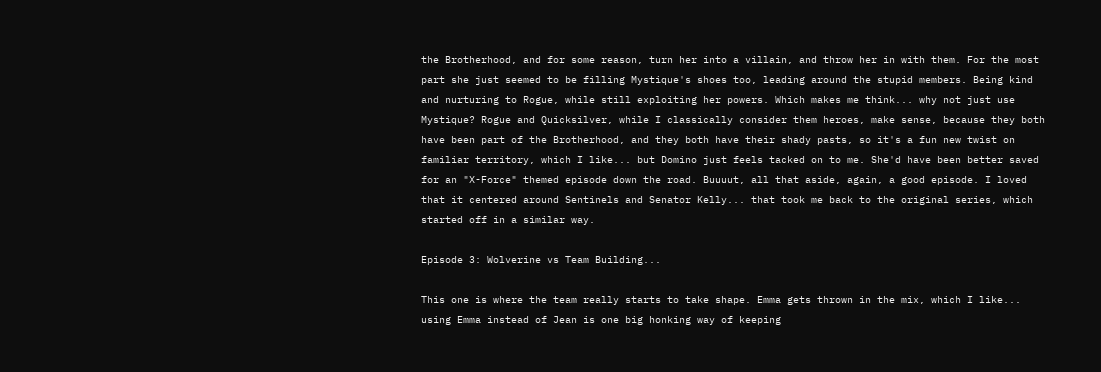the Brotherhood, and for some reason, turn her into a villain, and throw her in with them. For the most part she just seemed to be filling Mystique's shoes too, leading around the stupid members. Being kind and nurturing to Rogue, while still exploiting her powers. Which makes me think... why not just use Mystique? Rogue and Quicksilver, while I classically consider them heroes, make sense, because they both have been part of the Brotherhood, and they both have their shady pasts, so it's a fun new twist on familiar territory, which I like... but Domino just feels tacked on to me. She'd have been better saved for an "X-Force" themed episode down the road. Buuuut, all that aside, again, a good episode. I loved that it centered around Sentinels and Senator Kelly... that took me back to the original series, which started off in a similar way.

Episode 3: Wolverine vs Team Building...

This one is where the team really starts to take shape. Emma gets thrown in the mix, which I like... using Emma instead of Jean is one big honking way of keeping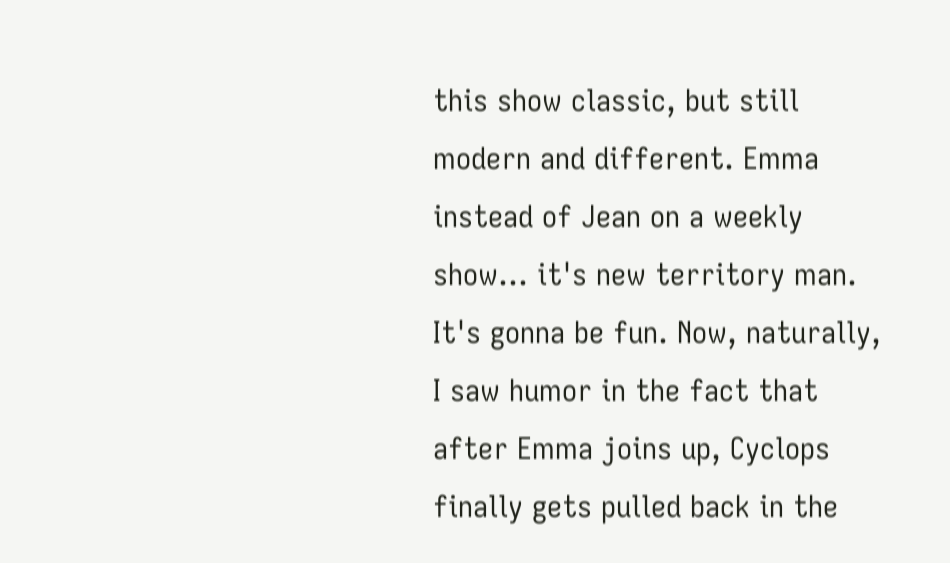this show classic, but still modern and different. Emma instead of Jean on a weekly show... it's new territory man. It's gonna be fun. Now, naturally, I saw humor in the fact that after Emma joins up, Cyclops finally gets pulled back in the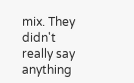mix. They didn't really say anything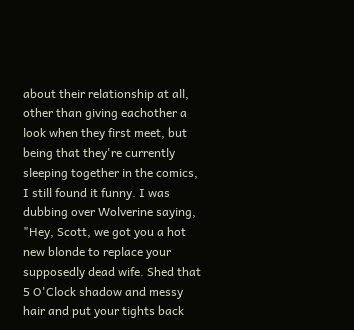about their relationship at all, other than giving eachother a look when they first meet, but being that they're currently sleeping together in the comics, I still found it funny. I was dubbing over Wolverine saying, "Hey, Scott, we got you a hot new blonde to replace your supposedly dead wife. Shed that 5 O'Clock shadow and messy hair and put your tights back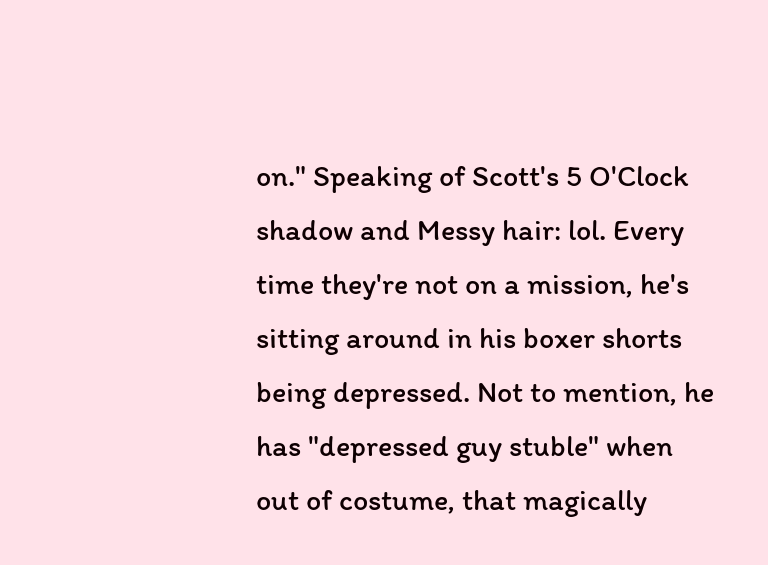on." Speaking of Scott's 5 O'Clock shadow and Messy hair: lol. Every time they're not on a mission, he's sitting around in his boxer shorts being depressed. Not to mention, he has "depressed guy stuble" when out of costume, that magically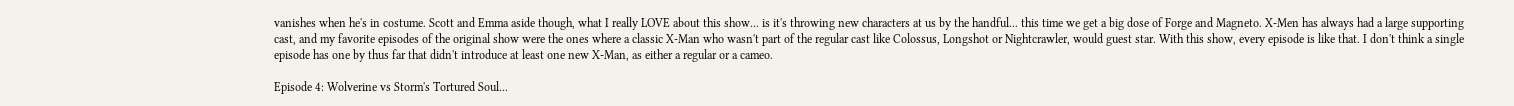vanishes when he's in costume. Scott and Emma aside though, what I really LOVE about this show... is it's throwing new characters at us by the handful... this time we get a big dose of Forge and Magneto. X-Men has always had a large supporting cast, and my favorite episodes of the original show were the ones where a classic X-Man who wasn't part of the regular cast like Colossus, Longshot or Nightcrawler, would guest star. With this show, every episode is like that. I don't think a single episode has one by thus far that didn't introduce at least one new X-Man, as either a regular or a cameo.

Episode 4: Wolverine vs Storm's Tortured Soul...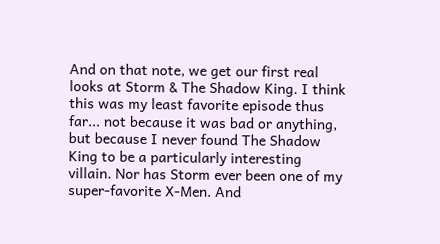And on that note, we get our first real looks at Storm & The Shadow King. I think this was my least favorite episode thus far... not because it was bad or anything, but because I never found The Shadow King to be a particularly interesting villain. Nor has Storm ever been one of my super-favorite X-Men. And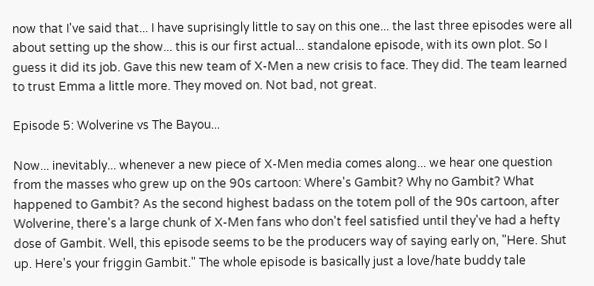now that I've said that... I have suprisingly little to say on this one... the last three episodes were all about setting up the show... this is our first actual... standalone episode, with its own plot. So I guess it did its job. Gave this new team of X-Men a new crisis to face. They did. The team learned to trust Emma a little more. They moved on. Not bad, not great.

Episode 5: Wolverine vs The Bayou...

Now... inevitably... whenever a new piece of X-Men media comes along... we hear one question from the masses who grew up on the 90s cartoon: Where's Gambit? Why no Gambit? What happened to Gambit? As the second highest badass on the totem poll of the 90s cartoon, after Wolverine, there's a large chunk of X-Men fans who don't feel satisfied until they've had a hefty dose of Gambit. Well, this episode seems to be the producers way of saying early on, "Here. Shut up. Here's your friggin Gambit." The whole episode is basically just a love/hate buddy tale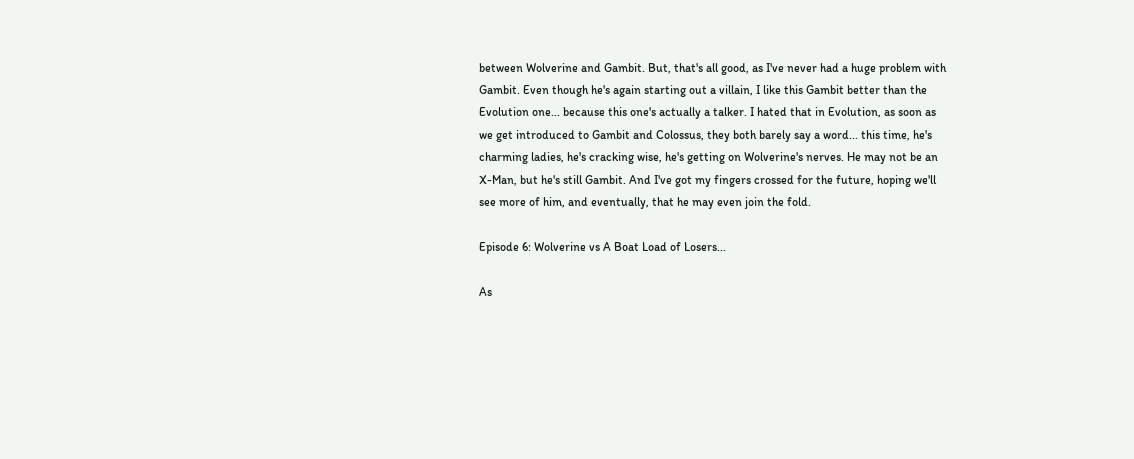between Wolverine and Gambit. But, that's all good, as I've never had a huge problem with Gambit. Even though he's again starting out a villain, I like this Gambit better than the Evolution one... because this one's actually a talker. I hated that in Evolution, as soon as we get introduced to Gambit and Colossus, they both barely say a word... this time, he's charming ladies, he's cracking wise, he's getting on Wolverine's nerves. He may not be an X-Man, but he's still Gambit. And I've got my fingers crossed for the future, hoping we'll see more of him, and eventually, that he may even join the fold.

Episode 6: Wolverine vs A Boat Load of Losers...

As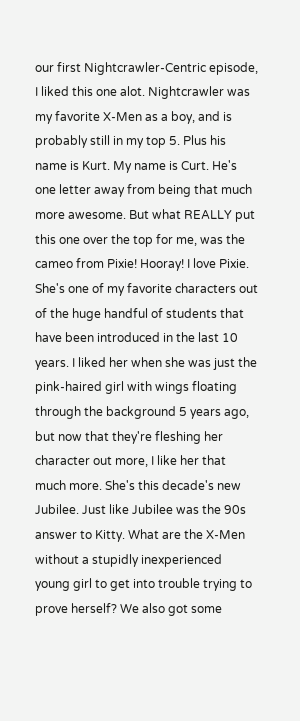our first Nightcrawler-Centric episode, I liked this one alot. Nightcrawler was my favorite X-Men as a boy, and is probably still in my top 5. Plus his name is Kurt. My name is Curt. He's one letter away from being that much more awesome. But what REALLY put this one over the top for me, was the cameo from Pixie! Hooray! I love Pixie. She's one of my favorite characters out of the huge handful of students that have been introduced in the last 10 years. I liked her when she was just the pink-haired girl with wings floating through the background 5 years ago, but now that they're fleshing her character out more, I like her that much more. She's this decade's new Jubilee. Just like Jubilee was the 90s answer to Kitty. What are the X-Men without a stupidly inexperienced young girl to get into trouble trying to prove herself? We also got some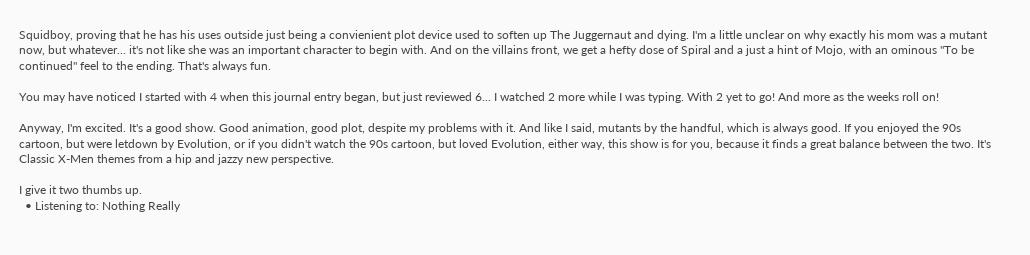Squidboy, proving that he has his uses outside just being a convienient plot device used to soften up The Juggernaut and dying. I'm a little unclear on why exactly his mom was a mutant now, but whatever... it's not like she was an important character to begin with. And on the villains front, we get a hefty dose of Spiral and a just a hint of Mojo, with an ominous "To be continued" feel to the ending. That's always fun.

You may have noticed I started with 4 when this journal entry began, but just reviewed 6... I watched 2 more while I was typing. With 2 yet to go! And more as the weeks roll on!

Anyway, I'm excited. It's a good show. Good animation, good plot, despite my problems with it. And like I said, mutants by the handful, which is always good. If you enjoyed the 90s cartoon, but were letdown by Evolution, or if you didn't watch the 90s cartoon, but loved Evolution, either way, this show is for you, because it finds a great balance between the two. It's Classic X-Men themes from a hip and jazzy new perspective.

I give it two thumbs up.
  • Listening to: Nothing Really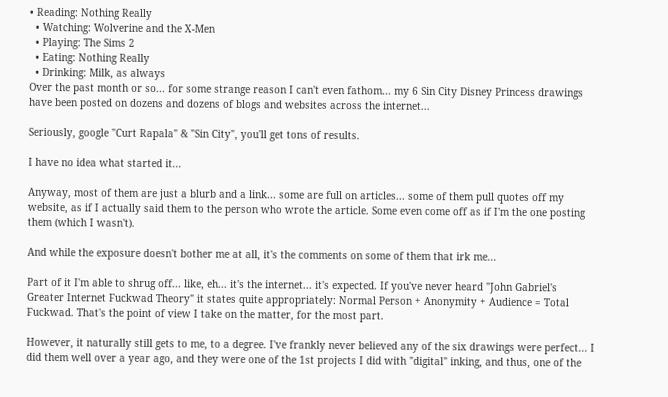• Reading: Nothing Really
  • Watching: Wolverine and the X-Men
  • Playing: The Sims 2
  • Eating: Nothing Really
  • Drinking: Milk, as always
Over the past month or so... for some strange reason I can't even fathom... my 6 Sin City Disney Princess drawings have been posted on dozens and dozens of blogs and websites across the internet...

Seriously, google "Curt Rapala" & "Sin City", you'll get tons of results.

I have no idea what started it...

Anyway, most of them are just a blurb and a link... some are full on articles... some of them pull quotes off my website, as if I actually said them to the person who wrote the article. Some even come off as if I'm the one posting them (which I wasn't).

And while the exposure doesn't bother me at all, it's the comments on some of them that irk me...

Part of it I'm able to shrug off... like, eh... it's the internet... it's expected. If you've never heard "John Gabriel's Greater Internet Fuckwad Theory" it states quite appropriately: Normal Person + Anonymity + Audience = Total Fuckwad. That's the point of view I take on the matter, for the most part.

However, it naturally still gets to me, to a degree. I've frankly never believed any of the six drawings were perfect... I did them well over a year ago, and they were one of the 1st projects I did with "digital" inking, and thus, one of the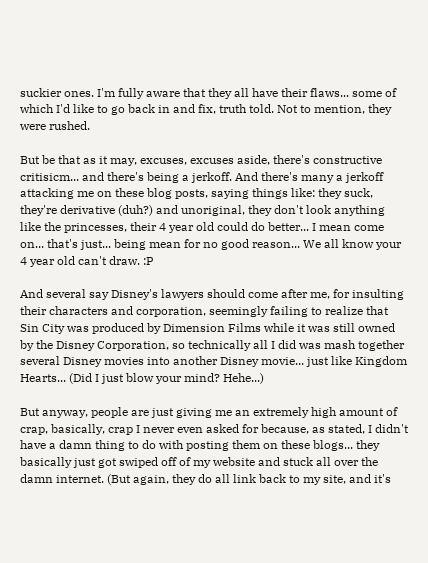suckier ones. I'm fully aware that they all have their flaws... some of which I'd like to go back in and fix, truth told. Not to mention, they were rushed.

But be that as it may, excuses, excuses aside, there's constructive critisicm... and there's being a jerkoff. And there's many a jerkoff attacking me on these blog posts, saying things like: they suck, they're derivative (duh?) and unoriginal, they don't look anything like the princesses, their 4 year old could do better... I mean come on... that's just... being mean for no good reason... We all know your 4 year old can't draw. :P

And several say Disney's lawyers should come after me, for insulting their characters and corporation, seemingly failing to realize that Sin City was produced by Dimension Films while it was still owned by the Disney Corporation, so technically all I did was mash together several Disney movies into another Disney movie... just like Kingdom Hearts... (Did I just blow your mind? Hehe...)

But anyway, people are just giving me an extremely high amount of crap, basically, crap I never even asked for because, as stated, I didn't have a damn thing to do with posting them on these blogs... they basically just got swiped off of my website and stuck all over the damn internet. (But again, they do all link back to my site, and it's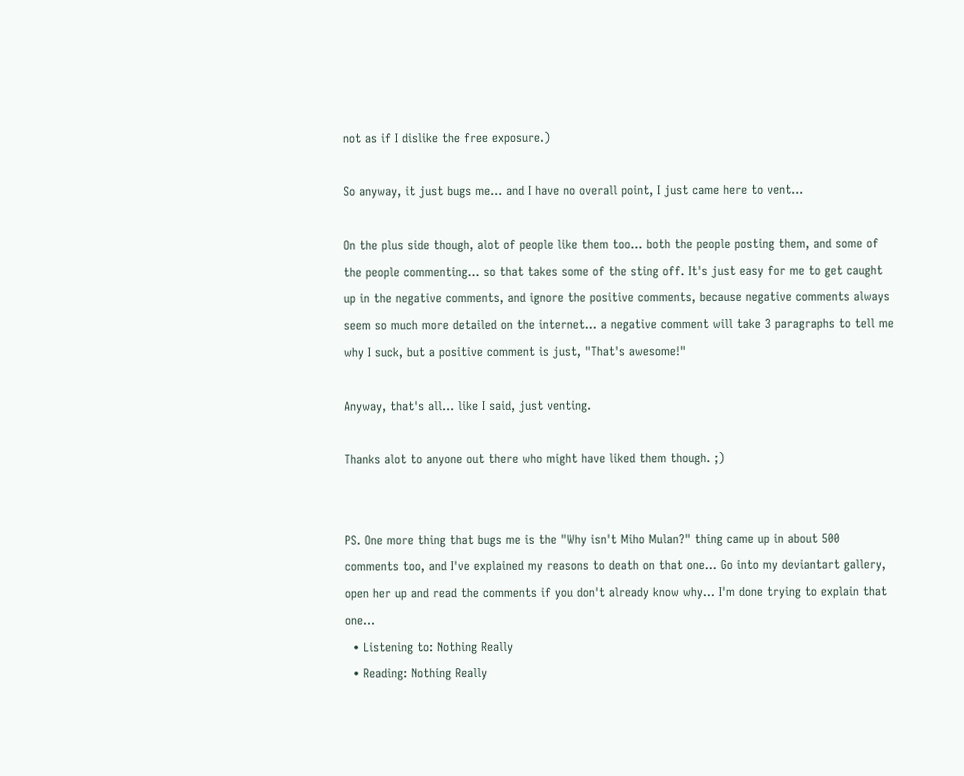not as if I dislike the free exposure.)

So anyway, it just bugs me... and I have no overall point, I just came here to vent...

On the plus side though, alot of people like them too... both the people posting them, and some of the people commenting... so that takes some of the sting off. It's just easy for me to get caught up in the negative comments, and ignore the positive comments, because negative comments always seem so much more detailed on the internet... a negative comment will take 3 paragraphs to tell me why I suck, but a positive comment is just, "That's awesome!"

Anyway, that's all... like I said, just venting.

Thanks alot to anyone out there who might have liked them though. ;)


PS. One more thing that bugs me is the "Why isn't Miho Mulan?" thing came up in about 500 comments too, and I've explained my reasons to death on that one... Go into my deviantart gallery, open her up and read the comments if you don't already know why... I'm done trying to explain that one...
  • Listening to: Nothing Really
  • Reading: Nothing Really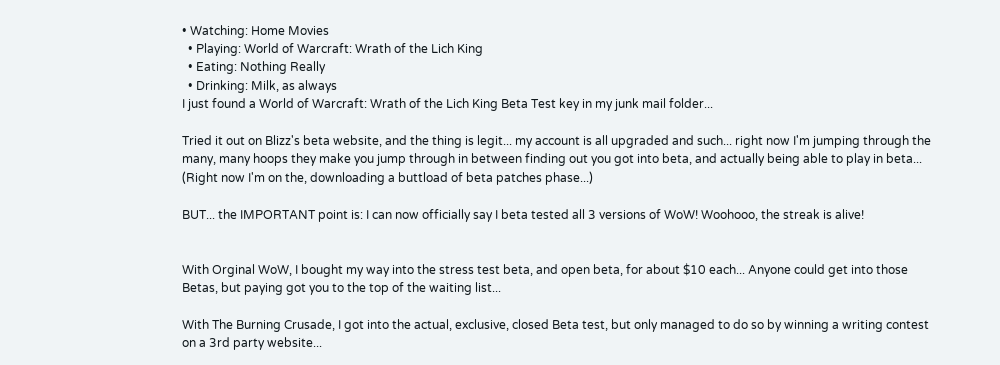• Watching: Home Movies
  • Playing: World of Warcraft: Wrath of the Lich King
  • Eating: Nothing Really
  • Drinking: Milk, as always
I just found a World of Warcraft: Wrath of the Lich King Beta Test key in my junk mail folder...

Tried it out on Blizz's beta website, and the thing is legit... my account is all upgraded and such... right now I'm jumping through the many, many hoops they make you jump through in between finding out you got into beta, and actually being able to play in beta... (Right now I'm on the, downloading a buttload of beta patches phase...)

BUT... the IMPORTANT point is: I can now officially say I beta tested all 3 versions of WoW! Woohooo, the streak is alive!


With Orginal WoW, I bought my way into the stress test beta, and open beta, for about $10 each... Anyone could get into those Betas, but paying got you to the top of the waiting list...

With The Burning Crusade, I got into the actual, exclusive, closed Beta test, but only managed to do so by winning a writing contest on a 3rd party website...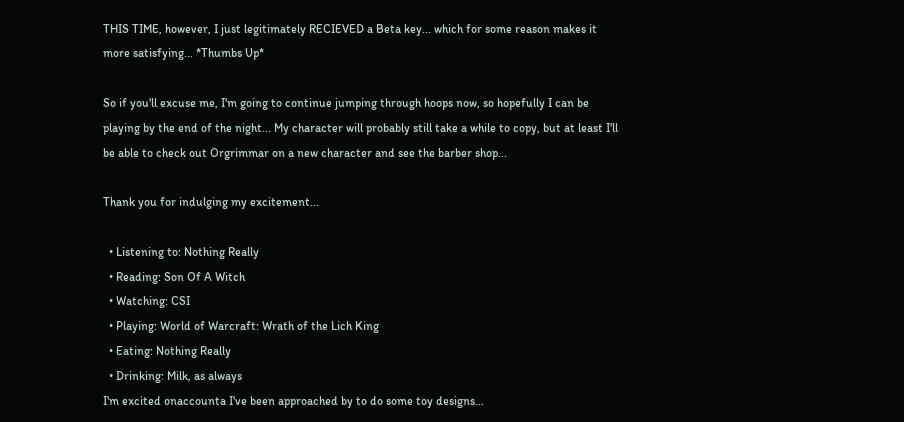THIS TIME, however, I just legitimately RECIEVED a Beta key... which for some reason makes it more satisfying... *Thumbs Up*

So if you'll excuse me, I'm going to continue jumping through hoops now, so hopefully I can be playing by the end of the night... My character will probably still take a while to copy, but at least I'll be able to check out Orgrimmar on a new character and see the barber shop...

Thank you for indulging my excitement...

  • Listening to: Nothing Really
  • Reading: Son Of A Witch
  • Watching: CSI
  • Playing: World of Warcraft: Wrath of the Lich King
  • Eating: Nothing Really
  • Drinking: Milk, as always
I'm excited onaccounta I've been approached by to do some toy designs...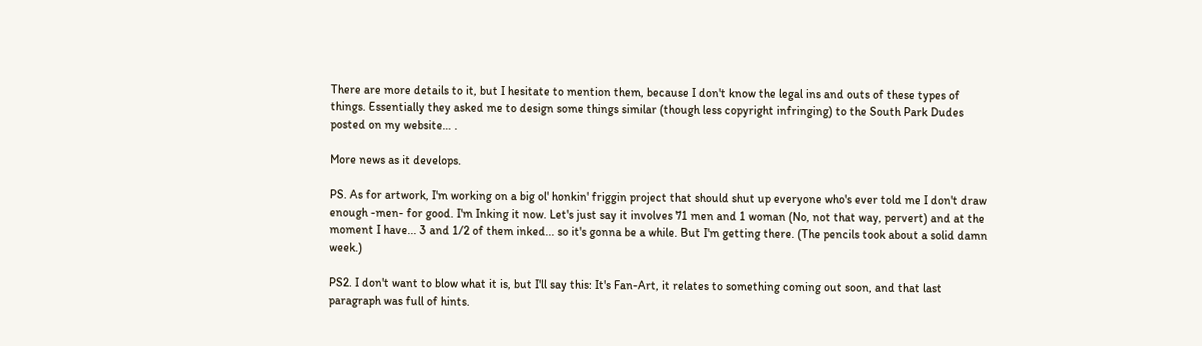There are more details to it, but I hesitate to mention them, because I don't know the legal ins and outs of these types of things. Essentially they asked me to design some things similar (though less copyright infringing) to the South Park Dudes posted on my website… .

More news as it develops.

PS. As for artwork, I'm working on a big ol' honkin' friggin project that should shut up everyone who's ever told me I don't draw enough -men- for good. I'm Inking it now. Let's just say it involves 71 men and 1 woman (No, not that way, pervert) and at the moment I have... 3 and 1/2 of them inked... so it's gonna be a while. But I'm getting there. (The pencils took about a solid damn week.)

PS2. I don't want to blow what it is, but I'll say this: It's Fan-Art, it relates to something coming out soon, and that last paragraph was full of hints.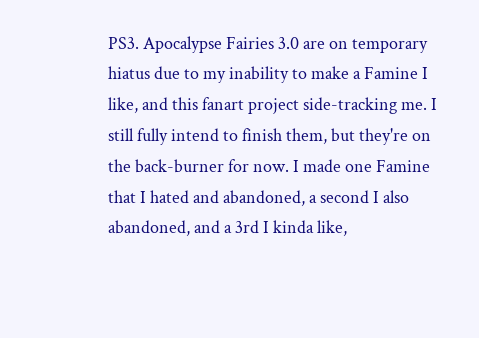PS3. Apocalypse Fairies 3.0 are on temporary hiatus due to my inability to make a Famine I like, and this fanart project side-tracking me. I still fully intend to finish them, but they're on the back-burner for now. I made one Famine that I hated and abandoned, a second I also abandoned, and a 3rd I kinda like,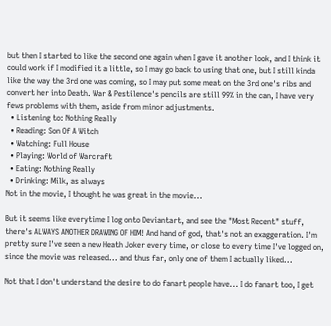but then I started to like the second one again when I gave it another look, and I think it could work if I modified it a little, so I may go back to using that one, but I still kinda like the way the 3rd one was coming, so I may put some meat on the 3rd one's ribs and convert her into Death. War & Pestilence's pencils are still 99% in the can, I have very fews problems with them, aside from minor adjustments.
  • Listening to: Nothing Really
  • Reading: Son Of A Witch
  • Watching: Full House
  • Playing: World of Warcraft
  • Eating: Nothing Really
  • Drinking: Milk, as always
Not in the movie, I thought he was great in the movie...

But it seems like everytime I log onto Deviantart, and see the "Most Recent" stuff, there's ALWAYS ANOTHER DRAWING OF HIM! And hand of god, that's not an exaggeration. I'm pretty sure I've seen a new Heath Joker every time, or close to every time I've logged on, since the movie was released... and thus far, only one of them I actually liked...

Not that I don't understand the desire to do fanart people have... I do fanart too, I get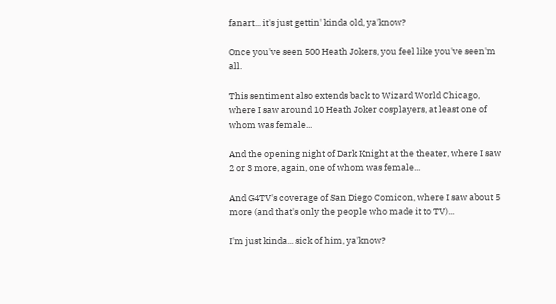fanart... it's just gettin' kinda old, ya'know?

Once you've seen 500 Heath Jokers, you feel like you've seen'm all.

This sentiment also extends back to Wizard World Chicago, where I saw around 10 Heath Joker cosplayers, at least one of whom was female...

And the opening night of Dark Knight at the theater, where I saw 2 or 3 more, again, one of whom was female...

And G4TV's coverage of San Diego Comicon, where I saw about 5 more (and that's only the people who made it to TV)...

I'm just kinda... sick of him, ya'know?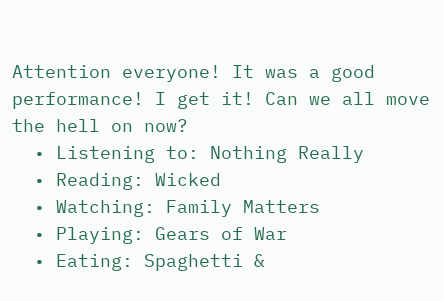Attention everyone! It was a good performance! I get it! Can we all move the hell on now?
  • Listening to: Nothing Really
  • Reading: Wicked
  • Watching: Family Matters
  • Playing: Gears of War
  • Eating: Spaghetti &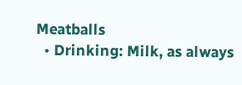Meatballs
  • Drinking: Milk, as always